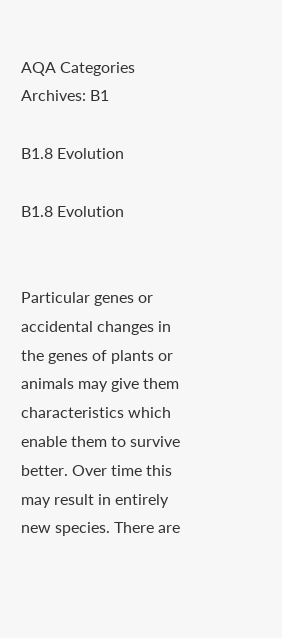AQA Categories Archives: B1

B1.8 Evolution

B1.8 Evolution


Particular genes or accidental changes in the genes of plants or animals may give them characteristics which enable them to survive better. Over time this may result in entirely new species. There are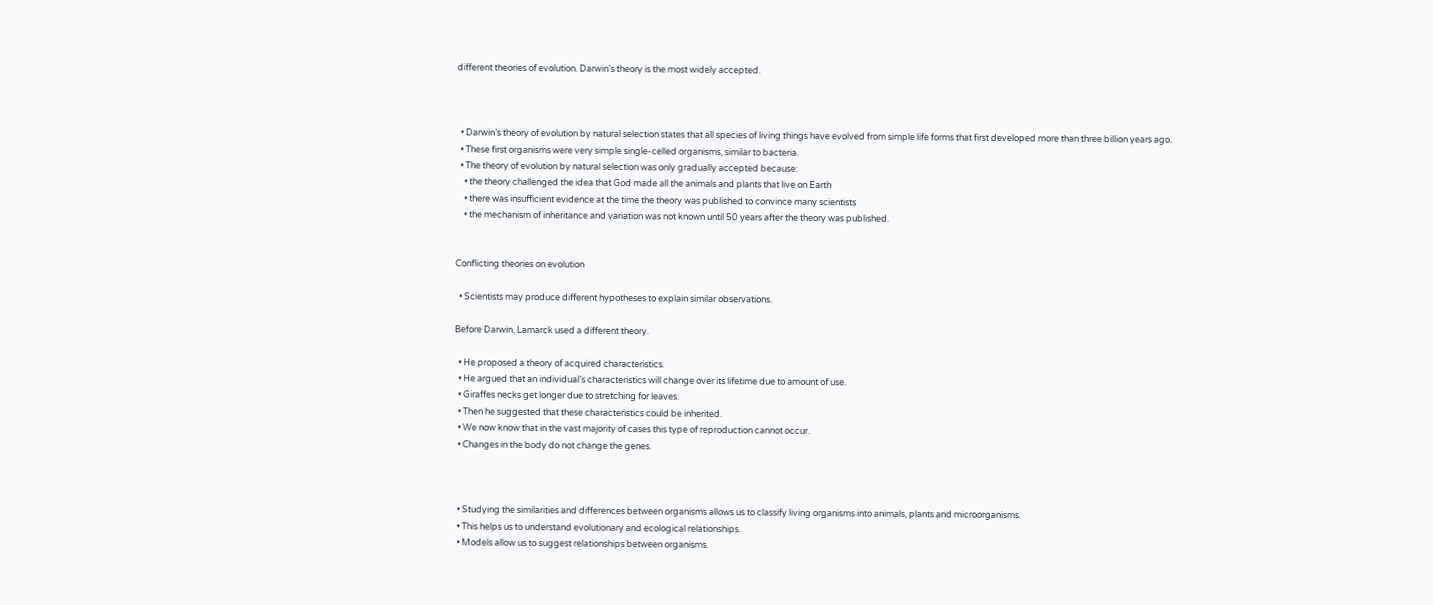different theories of evolution. Darwin’s theory is the most widely accepted.



  • Darwin’s theory of evolution by natural selection states that all species of living things have evolved from simple life forms that first developed more than three billion years ago.
  • These first organisms were very simple single-celled organisms, similar to bacteria.
  • The theory of evolution by natural selection was only gradually accepted because:
    • the theory challenged the idea that God made all the animals and plants that live on Earth
    • there was insufficient evidence at the time the theory was published to convince many scientists
    • the mechanism of inheritance and variation was not known until 50 years after the theory was published.


Conflicting theories on evolution

  • Scientists may produce different hypotheses to explain similar observations.

Before Darwin, Lamarck used a different theory.

  • He proposed a theory of acquired characteristics.
  • He argued that an individual’s characteristics will change over its lifetime due to amount of use.
  • Giraffes necks get longer due to stretching for leaves.
  • Then he suggested that these characteristics could be inherited.
  • We now know that in the vast majority of cases this type of reproduction cannot occur.
  • Changes in the body do not change the genes.



  • Studying the similarities and differences between organisms allows us to classify living organisms into animals, plants and microorganisms.
  • This helps us to understand evolutionary and ecological relationships.
  • Models allow us to suggest relationships between organisms.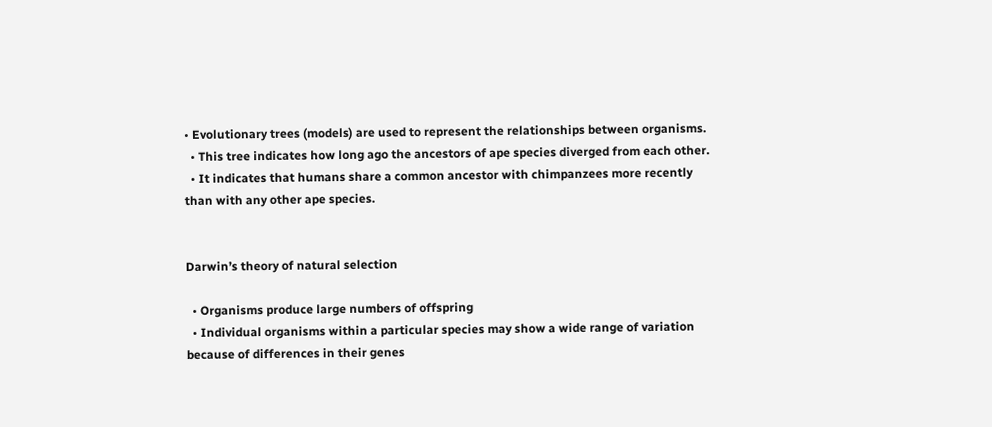• Evolutionary trees (models) are used to represent the relationships between organisms.
  • This tree indicates how long ago the ancestors of ape species diverged from each other.
  • It indicates that humans share a common ancestor with chimpanzees more recently than with any other ape species.


Darwin’s theory of natural selection

  • Organisms produce large numbers of offspring
  • Individual organisms within a particular species may show a wide range of variation because of differences in their genes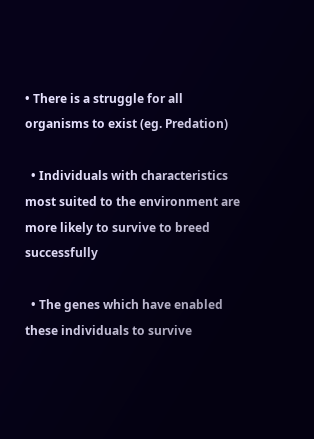• There is a struggle for all organisms to exist (eg. Predation)

  • Individuals with characteristics most suited to the environment are more likely to survive to breed successfully

  • The genes which have enabled these individuals to survive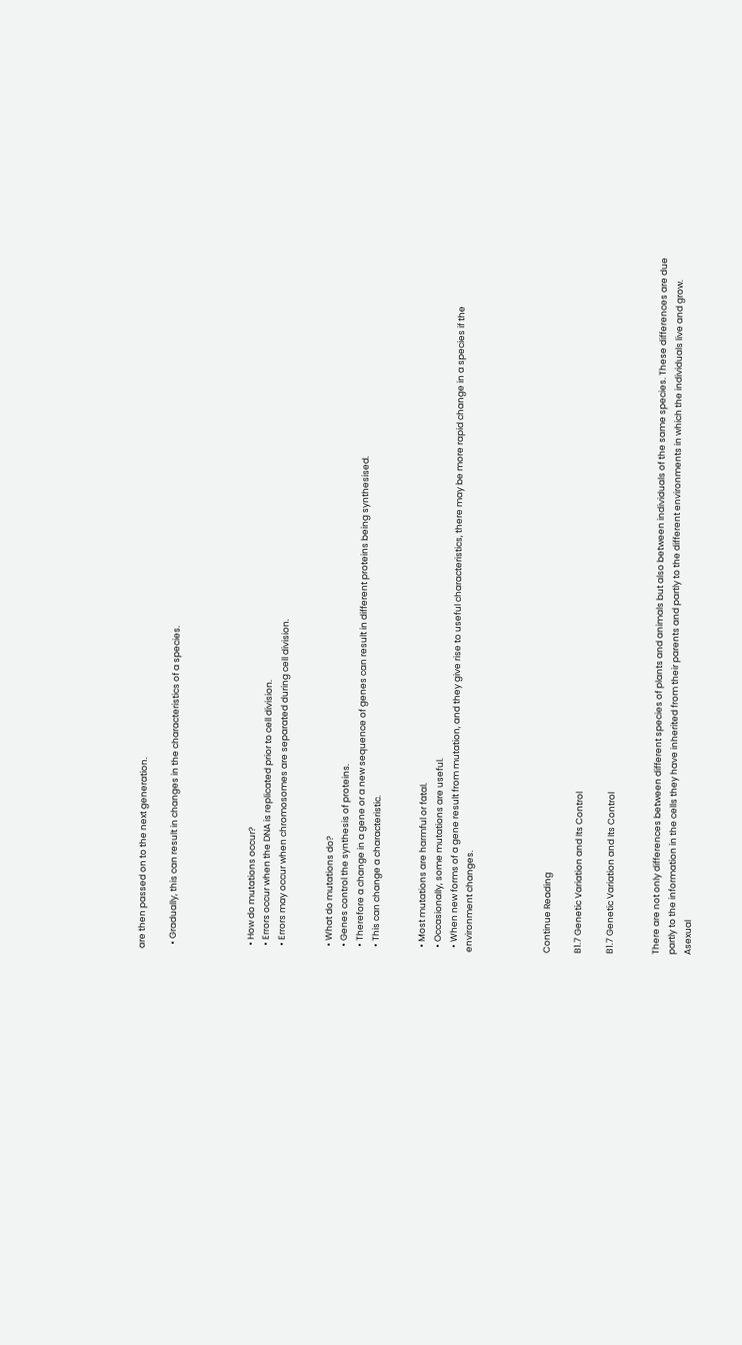are then passed on to the next generation.

  • Gradually, this can result in changes in the characteristics of a species.




  • How do mutations occur?
  • Errors occur when the DNA is replicated prior to cell division.
  • Errors may occur when chromosomes are separated during cell division.


  • What do mutations do?
  • Genes control the synthesis of proteins.
  • Therefore a change in a gene or a new sequence of genes can result in different proteins being synthesised.
  • This can change a characteristic.


  • Most mutations are harmful or fatal.
  • Occasionally, some mutations are useful.
  • When new forms of a gene result from mutation, and they give rise to useful characteristics, there may be more rapid change in a species if the environment changes.




Continue Reading

B1.7 Genetic Variation and Its Control

B1.7 Genetic Variation and Its Control


There are not only differences between different species of plants and animals but also between individuals of the same species. These differences are due partly to the information in the cells they have inherited from their parents and partly to the different environments in which the individuals live and grow. Asexual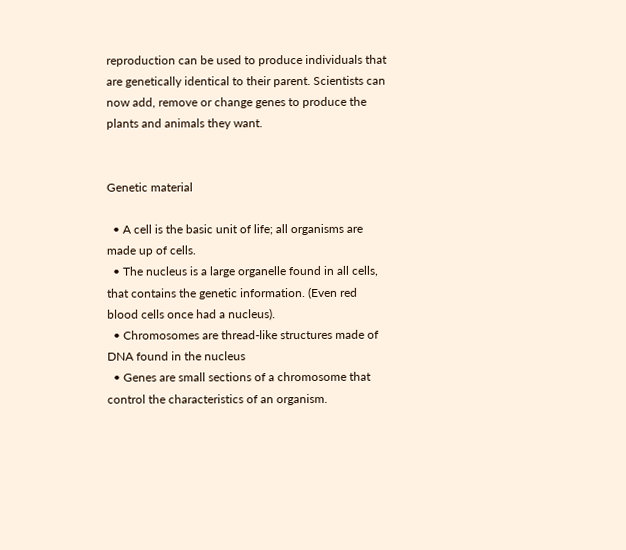reproduction can be used to produce individuals that are genetically identical to their parent. Scientists can now add, remove or change genes to produce the plants and animals they want.


Genetic material

  • A cell is the basic unit of life; all organisms are made up of cells.
  • The nucleus is a large organelle found in all cells, that contains the genetic information. (Even red blood cells once had a nucleus).
  • Chromosomes are thread-like structures made of DNA found in the nucleus
  • Genes are small sections of a chromosome that control the characteristics of an organism.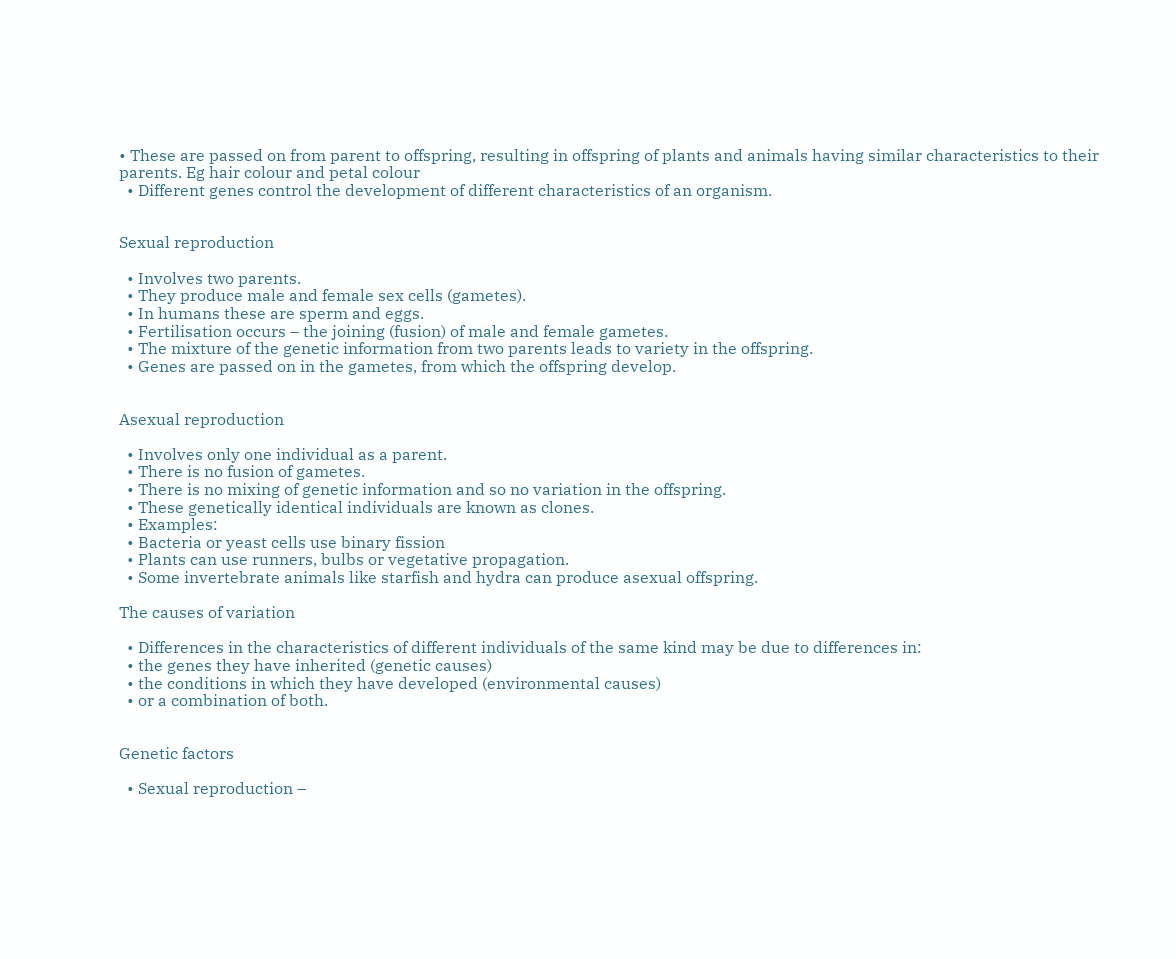• These are passed on from parent to offspring, resulting in offspring of plants and animals having similar characteristics to their parents. Eg hair colour and petal colour
  • Different genes control the development of different characteristics of an organism.


Sexual reproduction

  • Involves two parents.
  • They produce male and female sex cells (gametes).
  • In humans these are sperm and eggs.
  • Fertilisation occurs – the joining (fusion) of male and female gametes.
  • The mixture of the genetic information from two parents leads to variety in the offspring.
  • Genes are passed on in the gametes, from which the offspring develop.


Asexual reproduction

  • Involves only one individual as a parent.
  • There is no fusion of gametes.
  • There is no mixing of genetic information and so no variation in the offspring.
  • These genetically identical individuals are known as clones.
  • Examples:
  • Bacteria or yeast cells use binary fission
  • Plants can use runners, bulbs or vegetative propagation.
  • Some invertebrate animals like starfish and hydra can produce asexual offspring.

The causes of variation

  • Differences in the characteristics of different individuals of the same kind may be due to differences in:
  • the genes they have inherited (genetic causes)
  • the conditions in which they have developed (environmental causes)
  • or a combination of both.


Genetic factors

  • Sexual reproduction –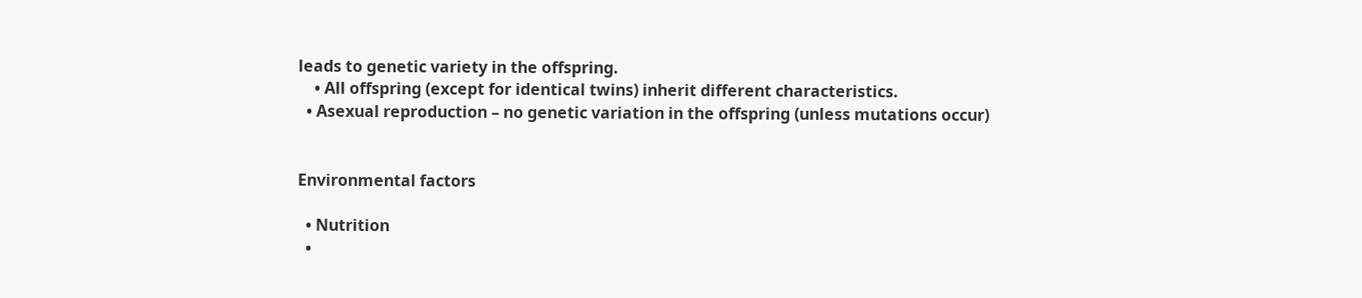leads to genetic variety in the offspring.
    • All offspring (except for identical twins) inherit different characteristics.
  • Asexual reproduction – no genetic variation in the offspring (unless mutations occur)


Environmental factors

  • Nutrition
  •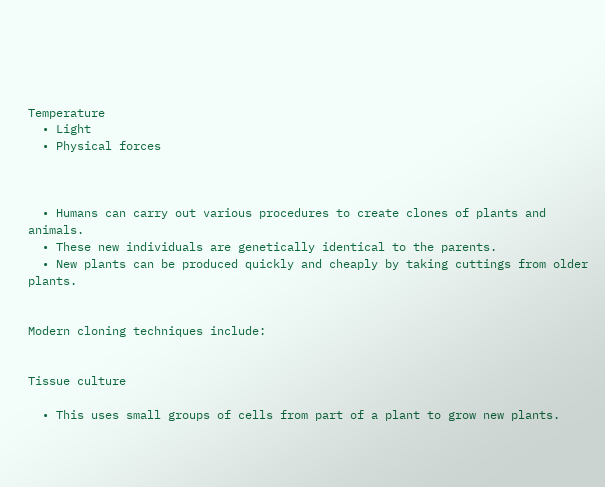Temperature
  • Light
  • Physical forces



  • Humans can carry out various procedures to create clones of plants and animals.
  • These new individuals are genetically identical to the parents.
  • New plants can be produced quickly and cheaply by taking cuttings from older plants.


Modern cloning techniques include:


Tissue culture

  • This uses small groups of cells from part of a plant to grow new plants.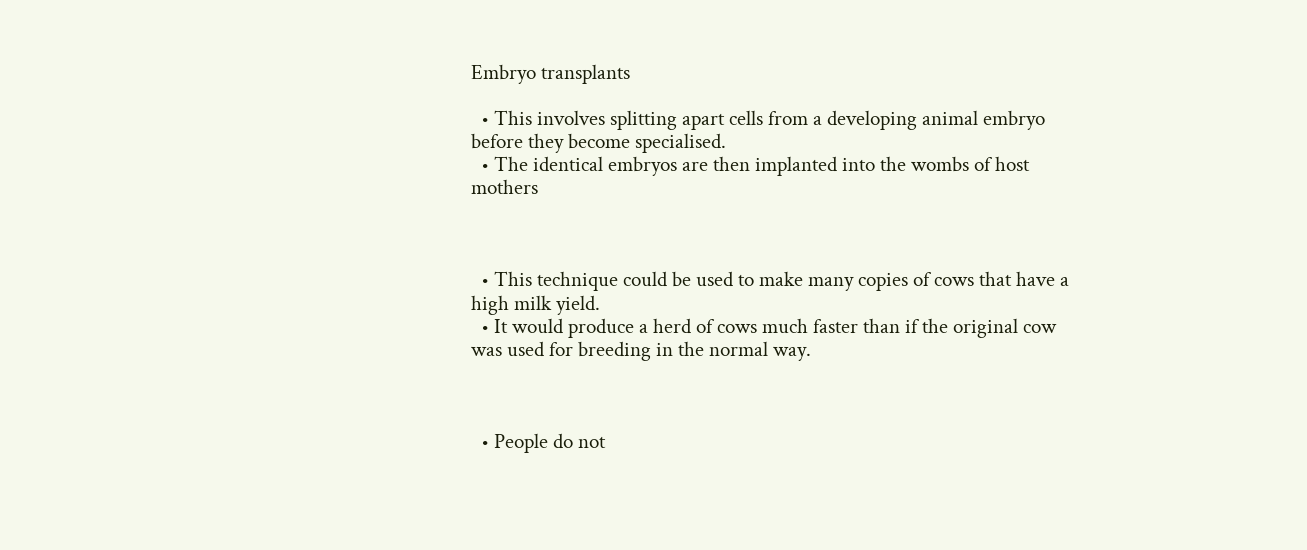Embryo transplants

  • This involves splitting apart cells from a developing animal embryo before they become specialised.
  • The identical embryos are then implanted into the wombs of host mothers



  • This technique could be used to make many copies of cows that have a high milk yield.
  • It would produce a herd of cows much faster than if the original cow was used for breeding in the normal way.



  • People do not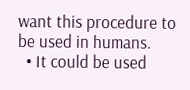want this procedure to be used in humans.
  • It could be used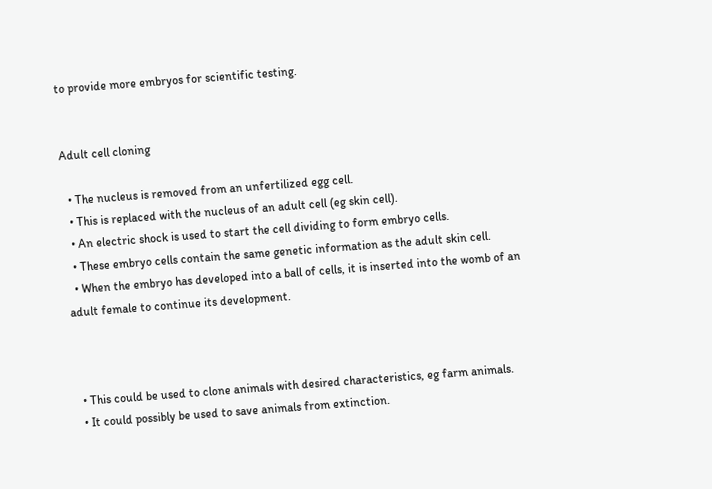to provide more embryos for scientific testing.


Adult cell cloning

  • The nucleus is removed from an unfertilized egg cell.
  • This is replaced with the nucleus of an adult cell (eg skin cell).
  • An electric shock is used to start the cell dividing to form embryo cells.
  • These embryo cells contain the same genetic information as the adult skin cell.
  • When the embryo has developed into a ball of cells, it is inserted into the womb of an adult female to continue its development.



  • This could be used to clone animals with desired characteristics, eg farm animals.
  • It could possibly be used to save animals from extinction.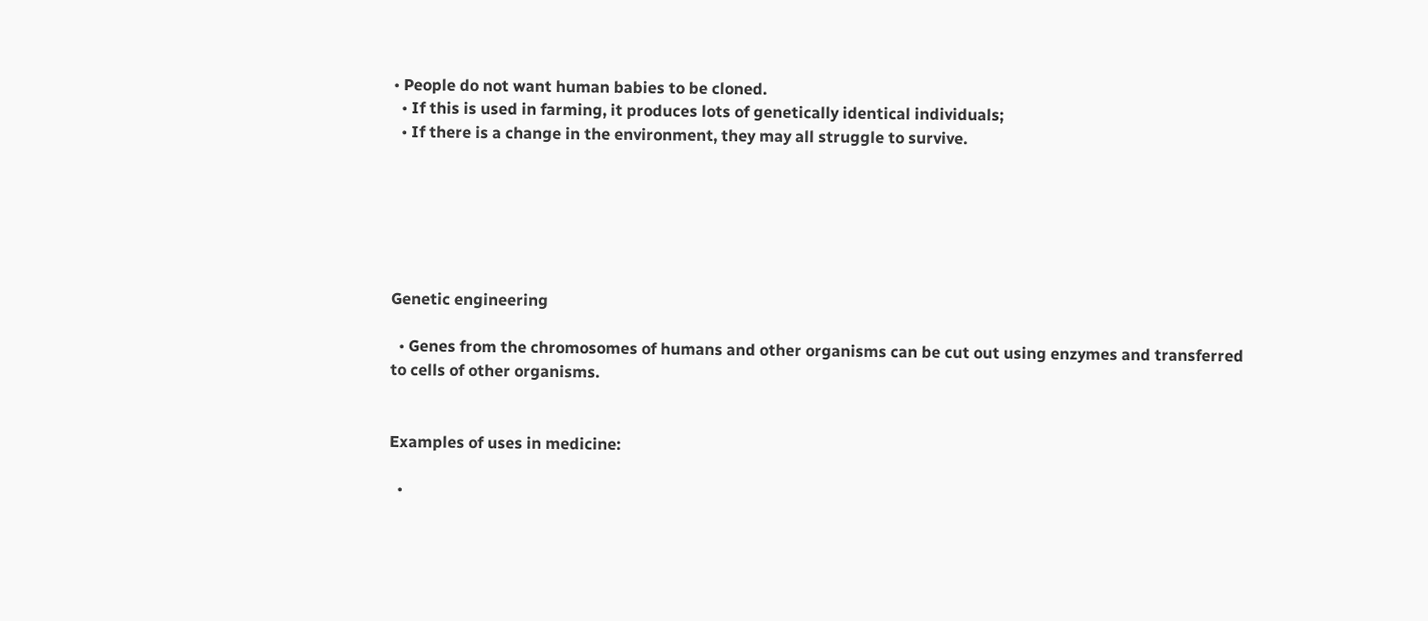• People do not want human babies to be cloned.
  • If this is used in farming, it produces lots of genetically identical individuals;
  • If there is a change in the environment, they may all struggle to survive.






Genetic engineering

  • Genes from the chromosomes of humans and other organisms can be cut out using enzymes and transferred to cells of other organisms.


Examples of uses in medicine:

  •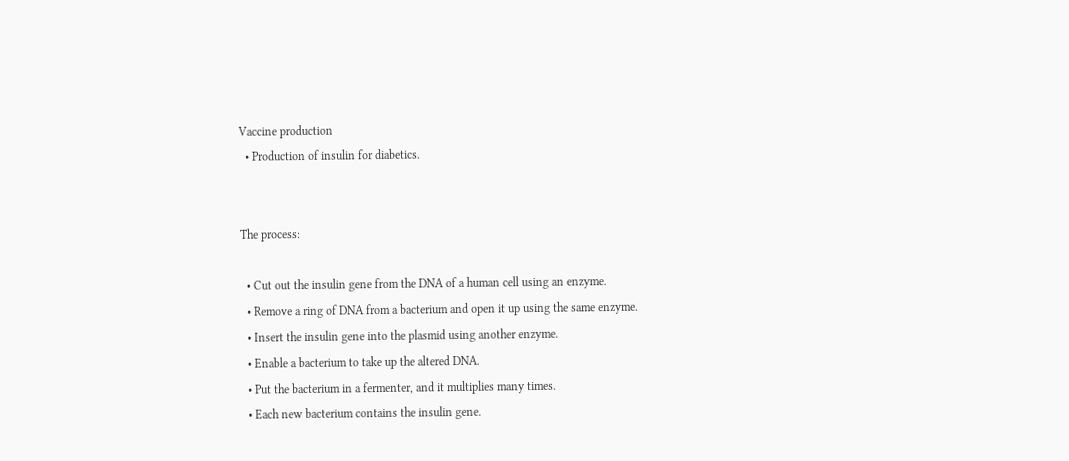Vaccine production
  • Production of insulin for diabetics.


The process:

  • Cut out the insulin gene from the DNA of a human cell using an enzyme.
  • Remove a ring of DNA from a bacterium and open it up using the same enzyme.
  • Insert the insulin gene into the plasmid using another enzyme.
  • Enable a bacterium to take up the altered DNA.
  • Put the bacterium in a fermenter, and it multiplies many times.
  • Each new bacterium contains the insulin gene.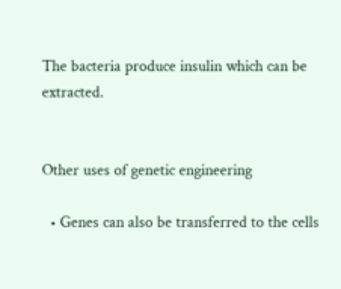The bacteria produce insulin which can be extracted.


Other uses of genetic engineering

  • Genes can also be transferred to the cells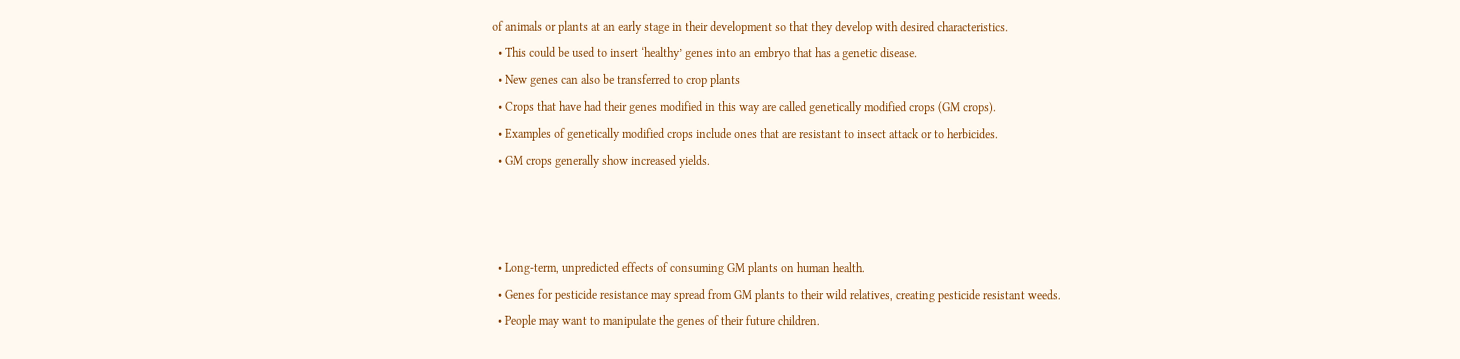of animals or plants at an early stage in their development so that they develop with desired characteristics.
  • This could be used to insert ‘healthy’ genes into an embryo that has a genetic disease.
  • New genes can also be transferred to crop plants
  • Crops that have had their genes modified in this way are called genetically modified crops (GM crops).
  • Examples of genetically modified crops include ones that are resistant to insect attack or to herbicides.
  • GM crops generally show increased yields.



  • Long-term, unpredicted effects of consuming GM plants on human health.
  • Genes for pesticide resistance may spread from GM plants to their wild relatives, creating pesticide resistant weeds.
  • People may want to manipulate the genes of their future children.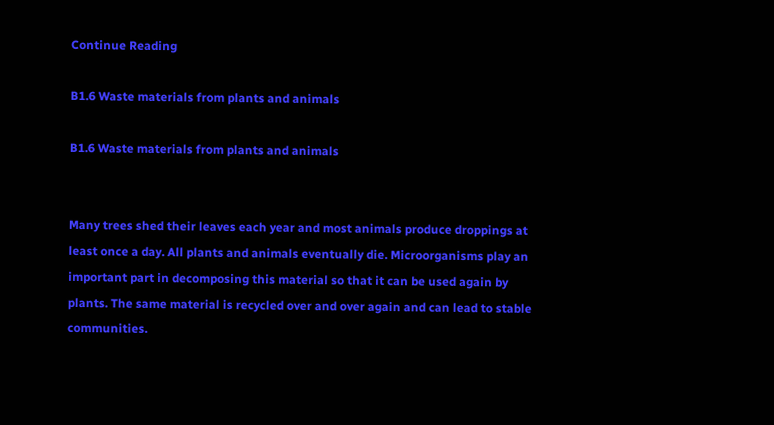Continue Reading

B1.6 Waste materials from plants and animals

B1.6 Waste materials from plants and animals


Many trees shed their leaves each year and most animals produce droppings at least once a day. All plants and animals eventually die. Microorganisms play an important part in decomposing this material so that it can be used again by plants. The same material is recycled over and over again and can lead to stable communities.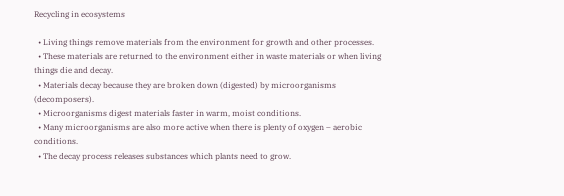Recycling in ecosystems

  • Living things remove materials from the environment for growth and other processes.
  • These materials are returned to the environment either in waste materials or when living things die and decay.
  • Materials decay because they are broken down (digested) by microorganisms (decomposers).
  • Microorganisms digest materials faster in warm, moist conditions.
  • Many microorganisms are also more active when there is plenty of oxygen – aerobic conditions.
  • The decay process releases substances which plants need to grow.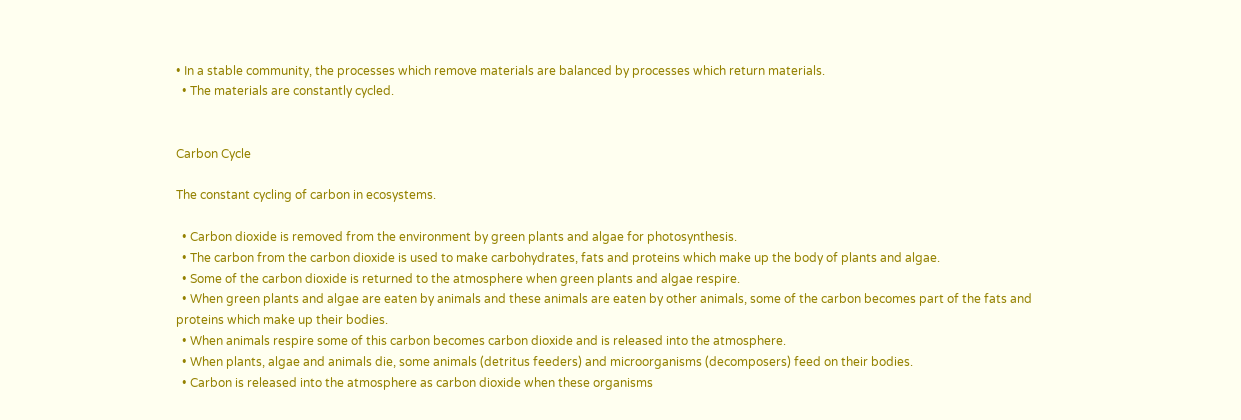• In a stable community, the processes which remove materials are balanced by processes which return materials.
  • The materials are constantly cycled.


Carbon Cycle

The constant cycling of carbon in ecosystems.

  • Carbon dioxide is removed from the environment by green plants and algae for photosynthesis.
  • The carbon from the carbon dioxide is used to make carbohydrates, fats and proteins which make up the body of plants and algae.
  • Some of the carbon dioxide is returned to the atmosphere when green plants and algae respire.
  • When green plants and algae are eaten by animals and these animals are eaten by other animals, some of the carbon becomes part of the fats and proteins which make up their bodies.
  • When animals respire some of this carbon becomes carbon dioxide and is released into the atmosphere.
  • When plants, algae and animals die, some animals (detritus feeders) and microorganisms (decomposers) feed on their bodies.
  • Carbon is released into the atmosphere as carbon dioxide when these organisms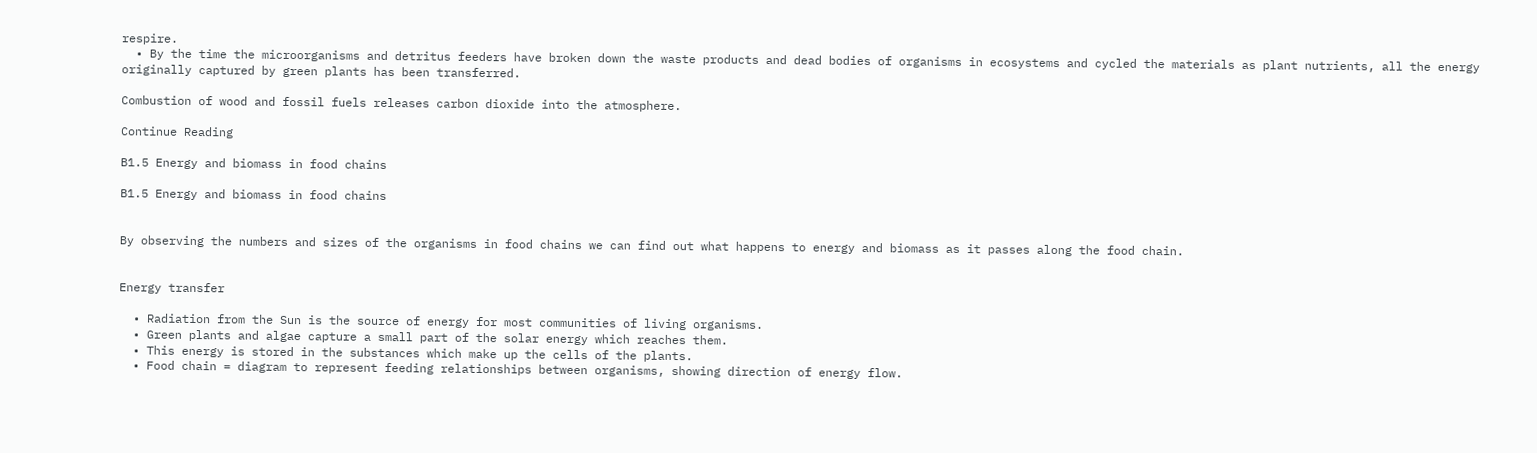respire.
  • By the time the microorganisms and detritus feeders have broken down the waste products and dead bodies of organisms in ecosystems and cycled the materials as plant nutrients, all the energy originally captured by green plants has been transferred.

Combustion of wood and fossil fuels releases carbon dioxide into the atmosphere.

Continue Reading

B1.5 Energy and biomass in food chains

B1.5 Energy and biomass in food chains


By observing the numbers and sizes of the organisms in food chains we can find out what happens to energy and biomass as it passes along the food chain.


Energy transfer

  • Radiation from the Sun is the source of energy for most communities of living organisms.
  • Green plants and algae capture a small part of the solar energy which reaches them.
  • This energy is stored in the substances which make up the cells of the plants.
  • Food chain = diagram to represent feeding relationships between organisms, showing direction of energy flow.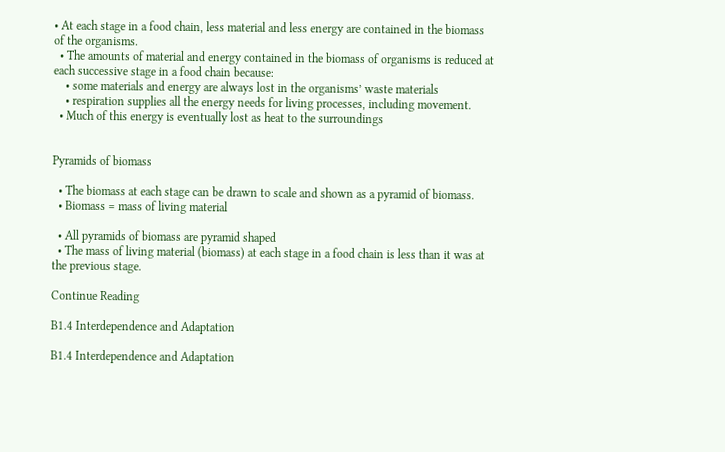• At each stage in a food chain, less material and less energy are contained in the biomass of the organisms.
  • The amounts of material and energy contained in the biomass of organisms is reduced at each successive stage in a food chain because:
    • some materials and energy are always lost in the organisms’ waste materials
    • respiration supplies all the energy needs for living processes, including movement.
  • Much of this energy is eventually lost as heat to the surroundings


Pyramids of biomass

  • The biomass at each stage can be drawn to scale and shown as a pyramid of biomass.
  • Biomass = mass of living material

  • All pyramids of biomass are pyramid shaped
  • The mass of living material (biomass) at each stage in a food chain is less than it was at the previous stage.

Continue Reading

B1.4 Interdependence and Adaptation

B1.4 Interdependence and Adaptation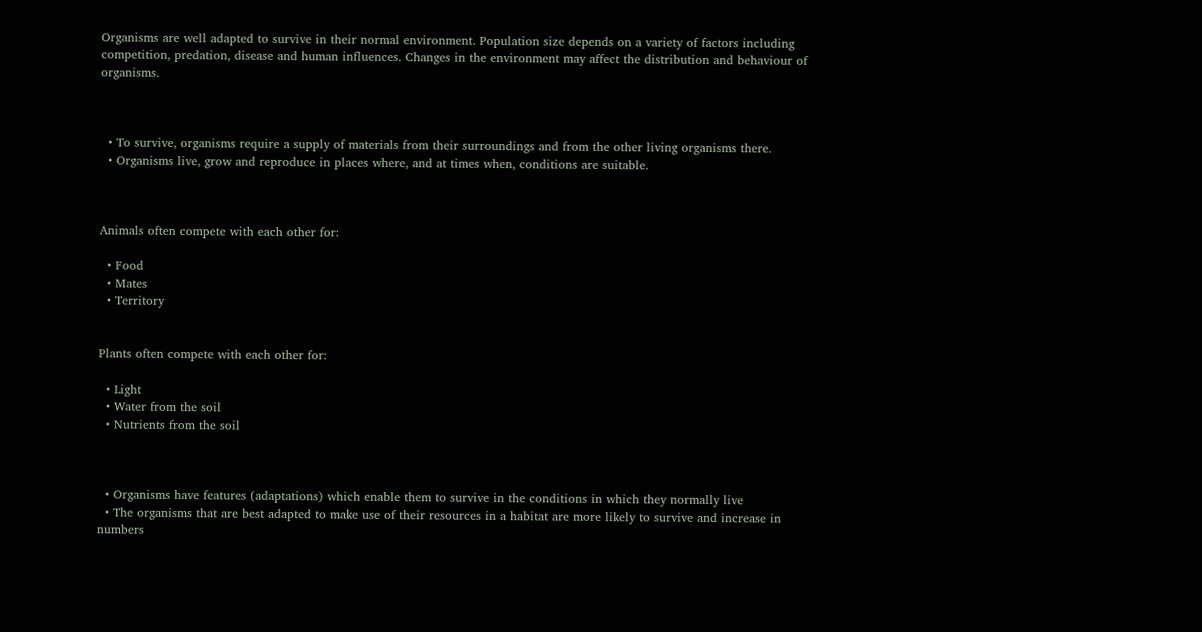Organisms are well adapted to survive in their normal environment. Population size depends on a variety of factors including competition, predation, disease and human influences. Changes in the environment may affect the distribution and behaviour of organisms.



  • To survive, organisms require a supply of materials from their surroundings and from the other living organisms there.
  • Organisms live, grow and reproduce in places where, and at times when, conditions are suitable.



Animals often compete with each other for:

  • Food
  • Mates
  • Territory


Plants often compete with each other for:

  • Light
  • Water from the soil
  • Nutrients from the soil



  • Organisms have features (adaptations) which enable them to survive in the conditions in which they normally live
  • The organisms that are best adapted to make use of their resources in a habitat are more likely to survive and increase in numbers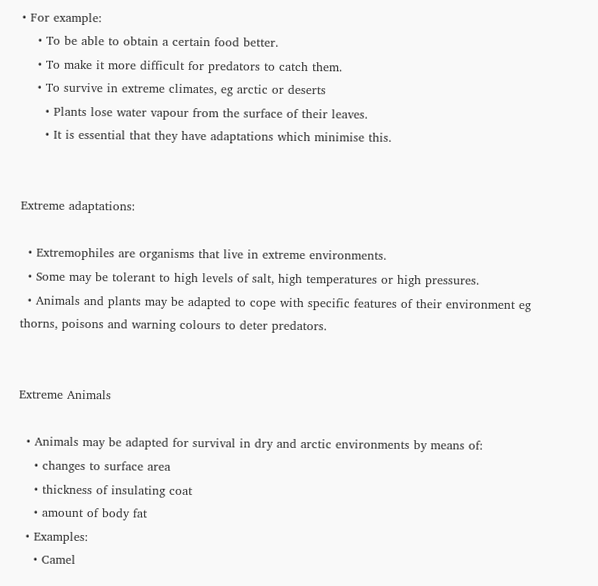• For example:
    • To be able to obtain a certain food better.
    • To make it more difficult for predators to catch them.
    • To survive in extreme climates, eg arctic or deserts
      • Plants lose water vapour from the surface of their leaves.
      • It is essential that they have adaptations which minimise this.


Extreme adaptations:

  • Extremophiles are organisms that live in extreme environments.
  • Some may be tolerant to high levels of salt, high temperatures or high pressures.
  • Animals and plants may be adapted to cope with specific features of their environment eg thorns, poisons and warning colours to deter predators.


Extreme Animals

  • Animals may be adapted for survival in dry and arctic environments by means of:
    • changes to surface area
    • thickness of insulating coat
    • amount of body fat
  • Examples:
    • Camel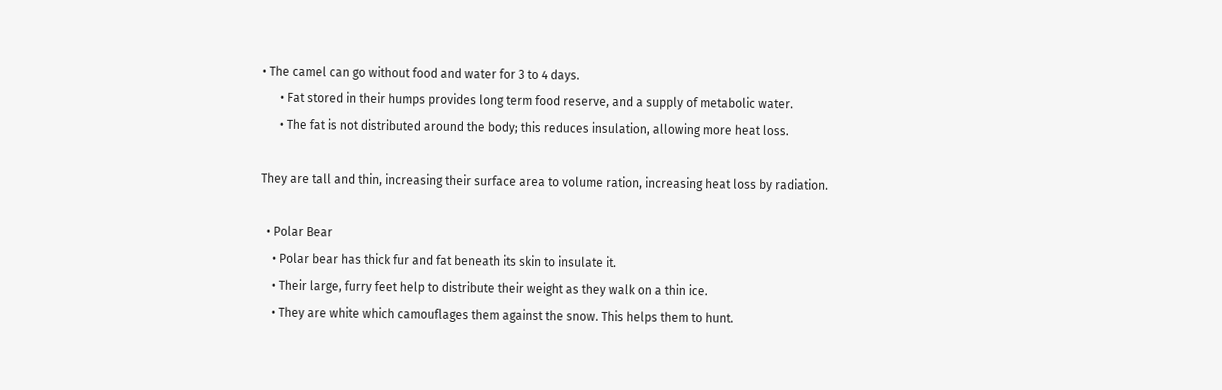• The camel can go without food and water for 3 to 4 days.
      • Fat stored in their humps provides long term food reserve, and a supply of metabolic water.
      • The fat is not distributed around the body; this reduces insulation, allowing more heat loss.

They are tall and thin, increasing their surface area to volume ration, increasing heat loss by radiation.

  • Polar Bear
    • Polar bear has thick fur and fat beneath its skin to insulate it.
    • Their large, furry feet help to distribute their weight as they walk on a thin ice.
    • They are white which camouflages them against the snow. This helps them to hunt.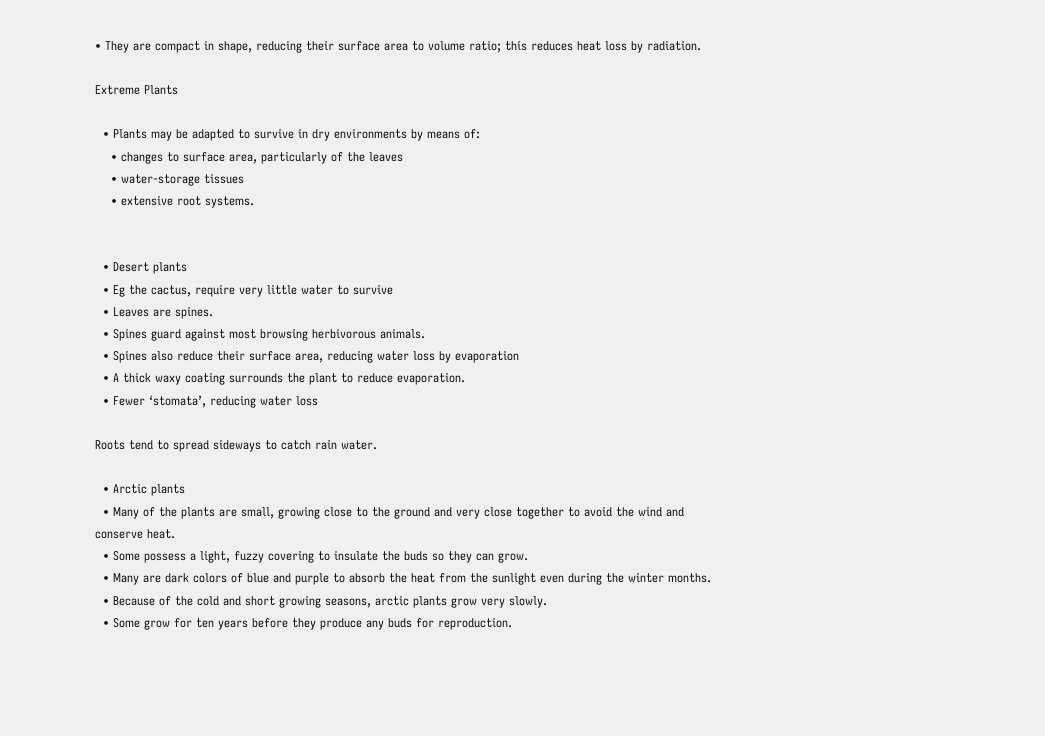• They are compact in shape, reducing their surface area to volume ratio; this reduces heat loss by radiation.

Extreme Plants

  • Plants may be adapted to survive in dry environments by means of:
    • changes to surface area, particularly of the leaves
    • water-storage tissues
    • extensive root systems.


  • Desert plants
  • Eg the cactus, require very little water to survive
  • Leaves are spines.
  • Spines guard against most browsing herbivorous animals.
  • Spines also reduce their surface area, reducing water loss by evaporation
  • A thick waxy coating surrounds the plant to reduce evaporation.
  • Fewer ‘stomata’, reducing water loss

Roots tend to spread sideways to catch rain water.

  • Arctic plants
  • Many of the plants are small, growing close to the ground and very close together to avoid the wind and conserve heat.
  • Some possess a light, fuzzy covering to insulate the buds so they can grow.
  • Many are dark colors of blue and purple to absorb the heat from the sunlight even during the winter months.
  • Because of the cold and short growing seasons, arctic plants grow very slowly.
  • Some grow for ten years before they produce any buds for reproduction.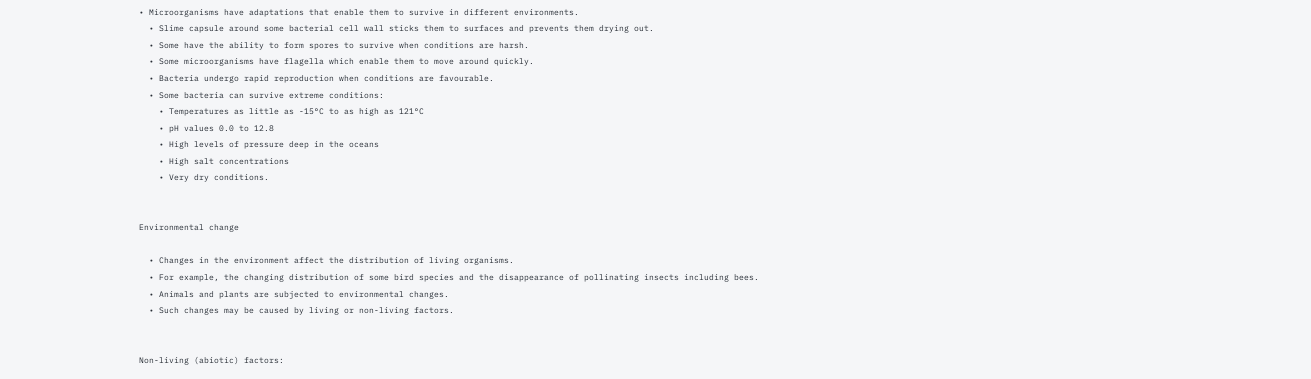• Microorganisms have adaptations that enable them to survive in different environments.
  • Slime capsule around some bacterial cell wall sticks them to surfaces and prevents them drying out.
  • Some have the ability to form spores to survive when conditions are harsh.
  • Some microorganisms have flagella which enable them to move around quickly.
  • Bacteria undergo rapid reproduction when conditions are favourable.
  • Some bacteria can survive extreme conditions:
    • Temperatures as little as -15°C to as high as 121°C
    • pH values 0.0 to 12.8
    • High levels of pressure deep in the oceans
    • High salt concentrations
    • Very dry conditions.


Environmental change

  • Changes in the environment affect the distribution of living organisms.
  • For example, the changing distribution of some bird species and the disappearance of pollinating insects including bees.
  • Animals and plants are subjected to environmental changes.
  • Such changes may be caused by living or non-living factors.


Non-living (abiotic) factors: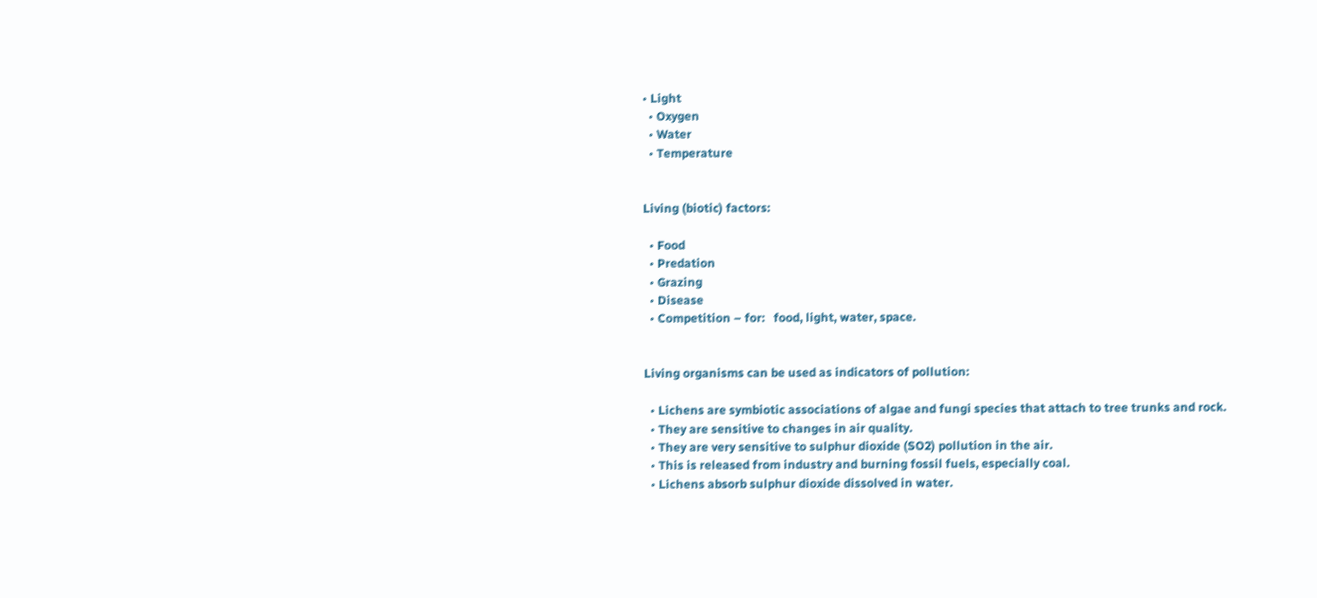• Light
  • Oxygen
  • Water
  • Temperature


Living (biotic) factors:

  • Food
  • Predation
  • Grazing
  • Disease
  • Competition – for:   food, light, water, space.


Living organisms can be used as indicators of pollution:

  • Lichens are symbiotic associations of algae and fungi species that attach to tree trunks and rock.
  • They are sensitive to changes in air quality.
  • They are very sensitive to sulphur dioxide (SO2) pollution in the air.
  • This is released from industry and burning fossil fuels, especially coal.
  • Lichens absorb sulphur dioxide dissolved in water.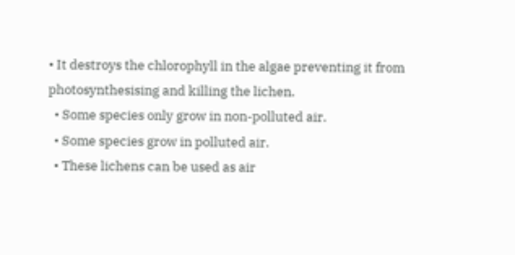• It destroys the chlorophyll in the algae preventing it from photosynthesising and killing the lichen.
  • Some species only grow in non-polluted air.
  • Some species grow in polluted air.
  • These lichens can be used as air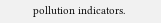pollution indicators.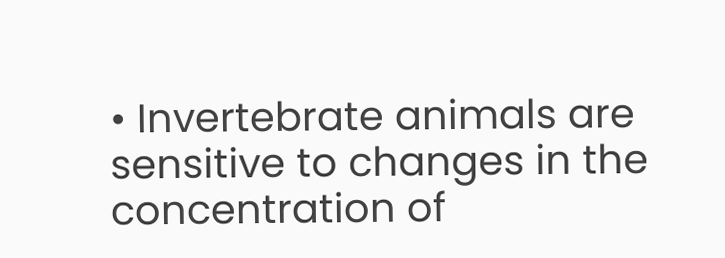• Invertebrate animals are sensitive to changes in the concentration of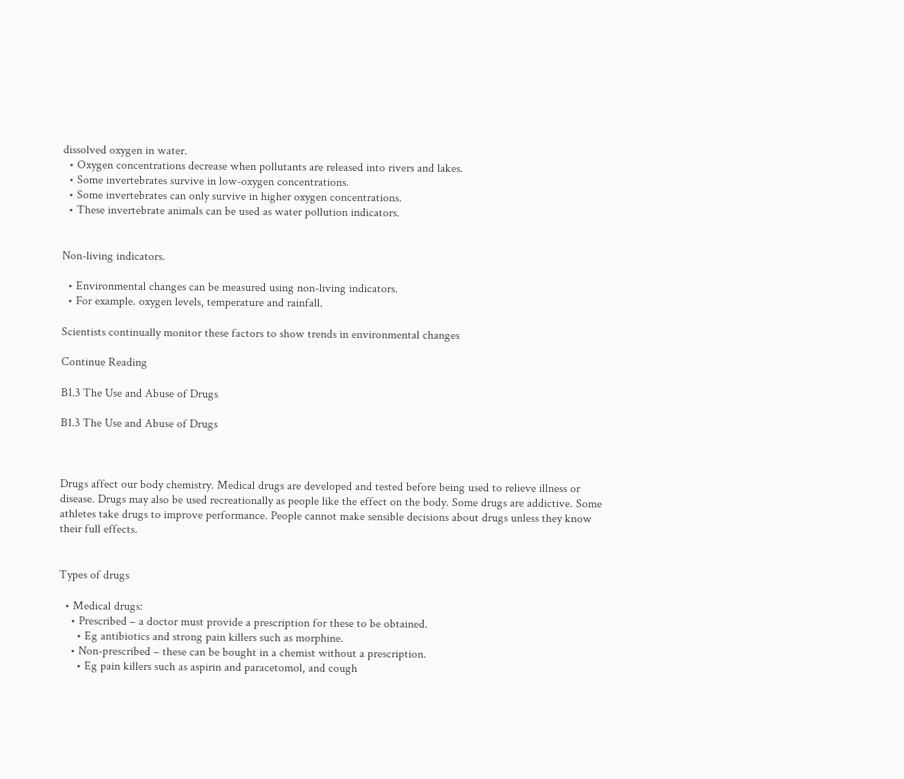dissolved oxygen in water.
  • Oxygen concentrations decrease when pollutants are released into rivers and lakes.
  • Some invertebrates survive in low-oxygen concentrations.
  • Some invertebrates can only survive in higher oxygen concentrations.
  • These invertebrate animals can be used as water pollution indicators.


Non-living indicators.

  • Environmental changes can be measured using non-living indicators.
  • For example. oxygen levels, temperature and rainfall.

Scientists continually monitor these factors to show trends in environmental changes

Continue Reading

B1.3 The Use and Abuse of Drugs

B1.3 The Use and Abuse of Drugs



Drugs affect our body chemistry. Medical drugs are developed and tested before being used to relieve illness or disease. Drugs may also be used recreationally as people like the effect on the body. Some drugs are addictive. Some athletes take drugs to improve performance. People cannot make sensible decisions about drugs unless they know their full effects.


Types of drugs

  • Medical drugs:
    • Prescribed – a doctor must provide a prescription for these to be obtained.
      • Eg antibiotics and strong pain killers such as morphine.
    • Non-prescribed – these can be bought in a chemist without a prescription.
      • Eg pain killers such as aspirin and paracetomol, and cough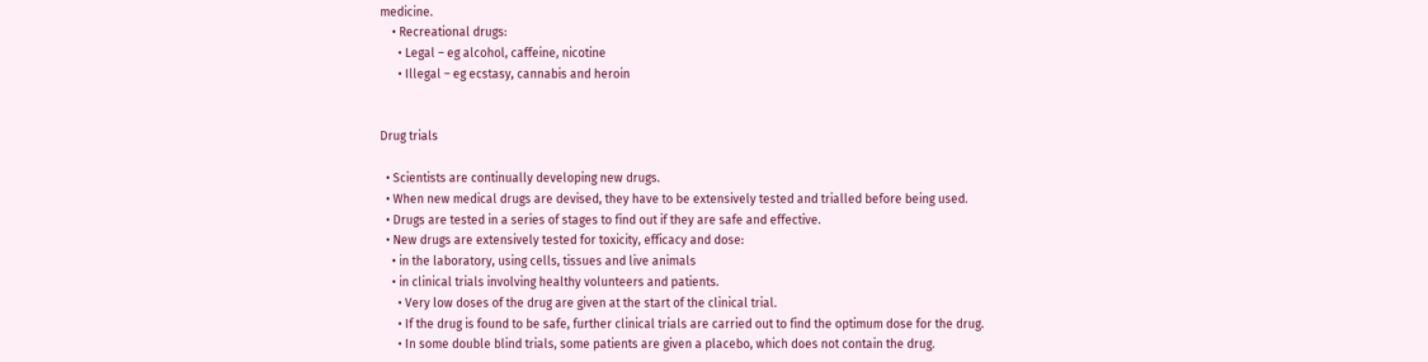medicine.
    • Recreational drugs:
      • Legal – eg alcohol, caffeine, nicotine
      • Illegal – eg ecstasy, cannabis and heroin


Drug trials

  • Scientists are continually developing new drugs.
  • When new medical drugs are devised, they have to be extensively tested and trialled before being used.
  • Drugs are tested in a series of stages to find out if they are safe and effective.
  • New drugs are extensively tested for toxicity, efficacy and dose:
    • in the laboratory, using cells, tissues and live animals
    • in clinical trials involving healthy volunteers and patients.
      • Very low doses of the drug are given at the start of the clinical trial.
      • If the drug is found to be safe, further clinical trials are carried out to find the optimum dose for the drug.
      • In some double blind trials, some patients are given a placebo, which does not contain the drug.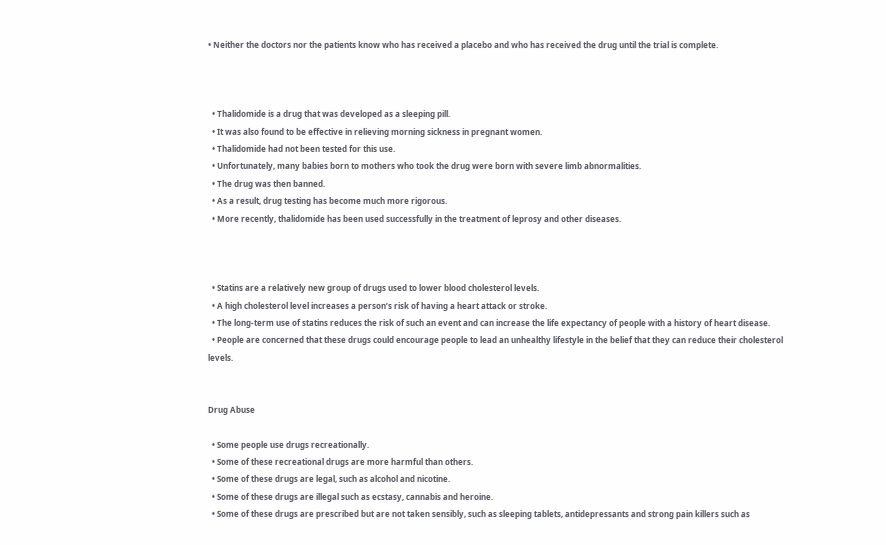• Neither the doctors nor the patients know who has received a placebo and who has received the drug until the trial is complete.



  • Thalidomide is a drug that was developed as a sleeping pill.
  • It was also found to be effective in relieving morning sickness in pregnant women.
  • Thalidomide had not been tested for this use.
  • Unfortunately, many babies born to mothers who took the drug were born with severe limb abnormalities.
  • The drug was then banned.
  • As a result, drug testing has become much more rigorous.
  • More recently, thalidomide has been used successfully in the treatment of leprosy and other diseases.



  • Statins are a relatively new group of drugs used to lower blood cholesterol levels.
  • A high cholesterol level increases a person’s risk of having a heart attack or stroke.
  • The long-term use of statins reduces the risk of such an event and can increase the life expectancy of people with a history of heart disease.
  • People are concerned that these drugs could encourage people to lead an unhealthy lifestyle in the belief that they can reduce their cholesterol levels.


Drug Abuse

  • Some people use drugs recreationally.
  • Some of these recreational drugs are more harmful than others.
  • Some of these drugs are legal, such as alcohol and nicotine.
  • Some of these drugs are illegal such as ecstasy, cannabis and heroine.
  • Some of these drugs are prescribed but are not taken sensibly, such as sleeping tablets, antidepressants and strong pain killers such as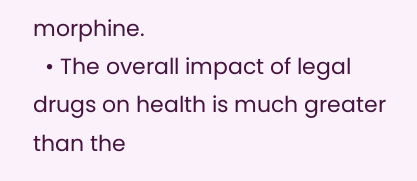morphine.
  • The overall impact of legal drugs on health is much greater than the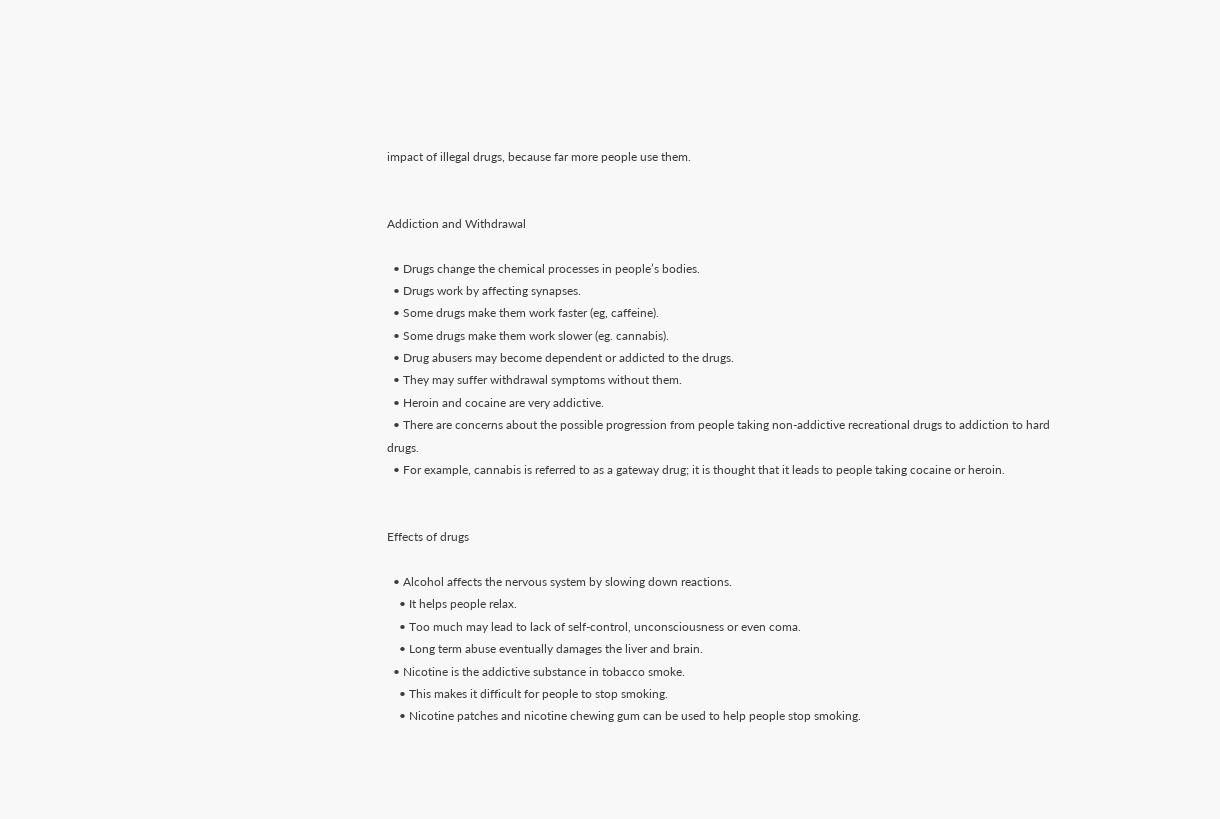impact of illegal drugs, because far more people use them.


Addiction and Withdrawal

  • Drugs change the chemical processes in people’s bodies.
  • Drugs work by affecting synapses.
  • Some drugs make them work faster (eg, caffeine).
  • Some drugs make them work slower (eg. cannabis).
  • Drug abusers may become dependent or addicted to the drugs.
  • They may suffer withdrawal symptoms without them.
  • Heroin and cocaine are very addictive.
  • There are concerns about the possible progression from people taking non-addictive recreational drugs to addiction to hard drugs.
  • For example, cannabis is referred to as a gateway drug; it is thought that it leads to people taking cocaine or heroin.


Effects of drugs

  • Alcohol affects the nervous system by slowing down reactions.
    • It helps people relax.
    • Too much may lead to lack of self-control, unconsciousness or even coma.
    • Long term abuse eventually damages the liver and brain.
  • Nicotine is the addictive substance in tobacco smoke.
    • This makes it difficult for people to stop smoking.
    • Nicotine patches and nicotine chewing gum can be used to help people stop smoking.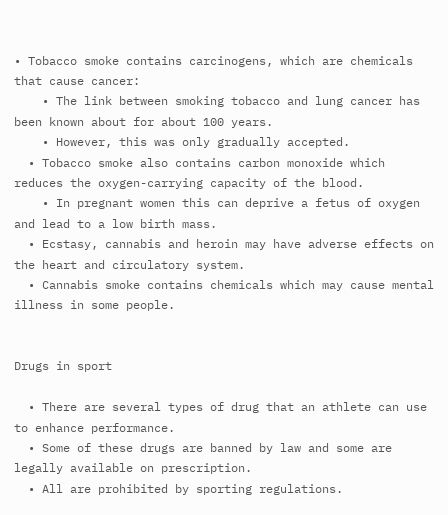• Tobacco smoke contains carcinogens, which are chemicals that cause cancer:
    • The link between smoking tobacco and lung cancer has been known about for about 100 years.
    • However, this was only gradually accepted.
  • Tobacco smoke also contains carbon monoxide which reduces the oxygen-carrying capacity of the blood.
    • In pregnant women this can deprive a fetus of oxygen and lead to a low birth mass.
  • Ecstasy, cannabis and heroin may have adverse effects on the heart and circulatory system.
  • Cannabis smoke contains chemicals which may cause mental illness in some people.


Drugs in sport

  • There are several types of drug that an athlete can use to enhance performance.
  • Some of these drugs are banned by law and some are legally available on prescription.
  • All are prohibited by sporting regulations.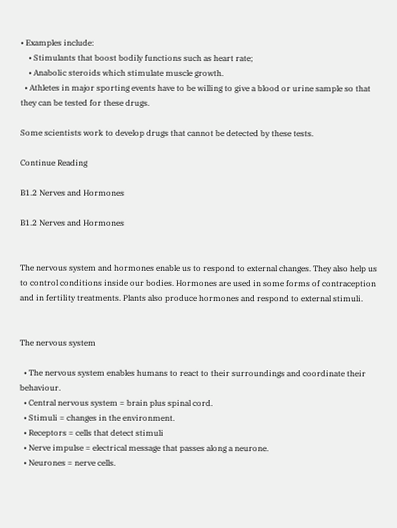• Examples include:
    • Stimulants that boost bodily functions such as heart rate;
    • Anabolic steroids which stimulate muscle growth.
  • Athletes in major sporting events have to be willing to give a blood or urine sample so that they can be tested for these drugs.

Some scientists work to develop drugs that cannot be detected by these tests.

Continue Reading

B1.2 Nerves and Hormones

B1.2 Nerves and Hormones


The nervous system and hormones enable us to respond to external changes. They also help us to control conditions inside our bodies. Hormones are used in some forms of contraception and in fertility treatments. Plants also produce hormones and respond to external stimuli.


The nervous system

  • The nervous system enables humans to react to their surroundings and coordinate their behaviour.
  • Central nervous system = brain plus spinal cord.
  • Stimuli = changes in the environment.
  • Receptors = cells that detect stimuli
  • Nerve impulse = electrical message that passes along a neurone.
  • Neurones = nerve cells.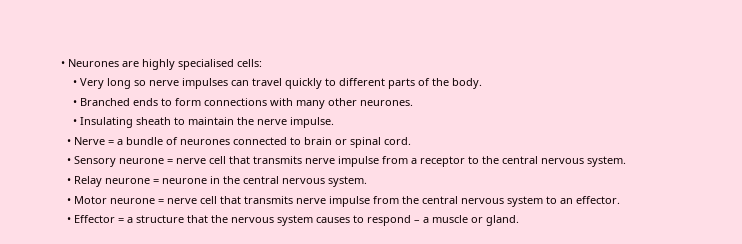• Neurones are highly specialised cells:
    • Very long so nerve impulses can travel quickly to different parts of the body.
    • Branched ends to form connections with many other neurones.
    • Insulating sheath to maintain the nerve impulse.
  • Nerve = a bundle of neurones connected to brain or spinal cord.
  • Sensory neurone = nerve cell that transmits nerve impulse from a receptor to the central nervous system.
  • Relay neurone = neurone in the central nervous system.
  • Motor neurone = nerve cell that transmits nerve impulse from the central nervous system to an effector.
  • Effector = a structure that the nervous system causes to respond – a muscle or gland.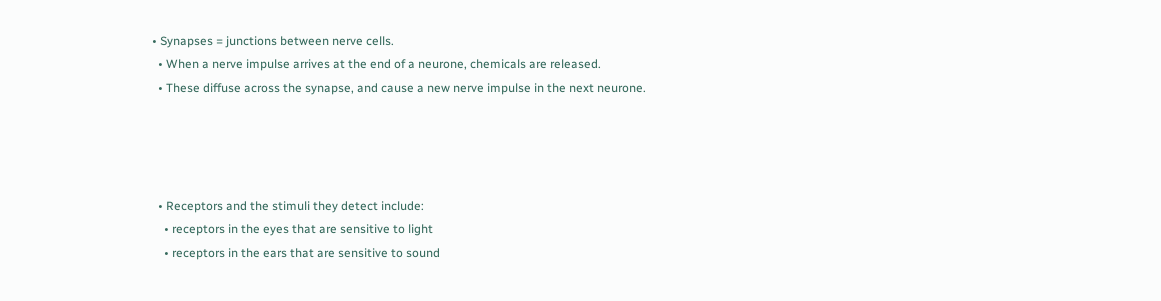• Synapses = junctions between nerve cells.
  • When a nerve impulse arrives at the end of a neurone, chemicals are released.
  • These diffuse across the synapse, and cause a new nerve impulse in the next neurone.




  • Receptors and the stimuli they detect include:
    • receptors in the eyes that are sensitive to light
    • receptors in the ears that are sensitive to sound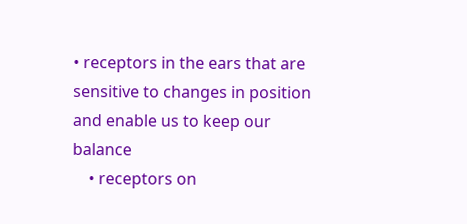• receptors in the ears that are sensitive to changes in position and enable us to keep our balance
    • receptors on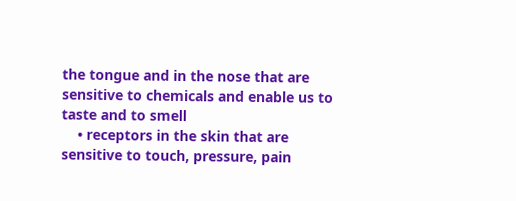the tongue and in the nose that are sensitive to chemicals and enable us to taste and to smell
    • receptors in the skin that are sensitive to touch, pressure, pain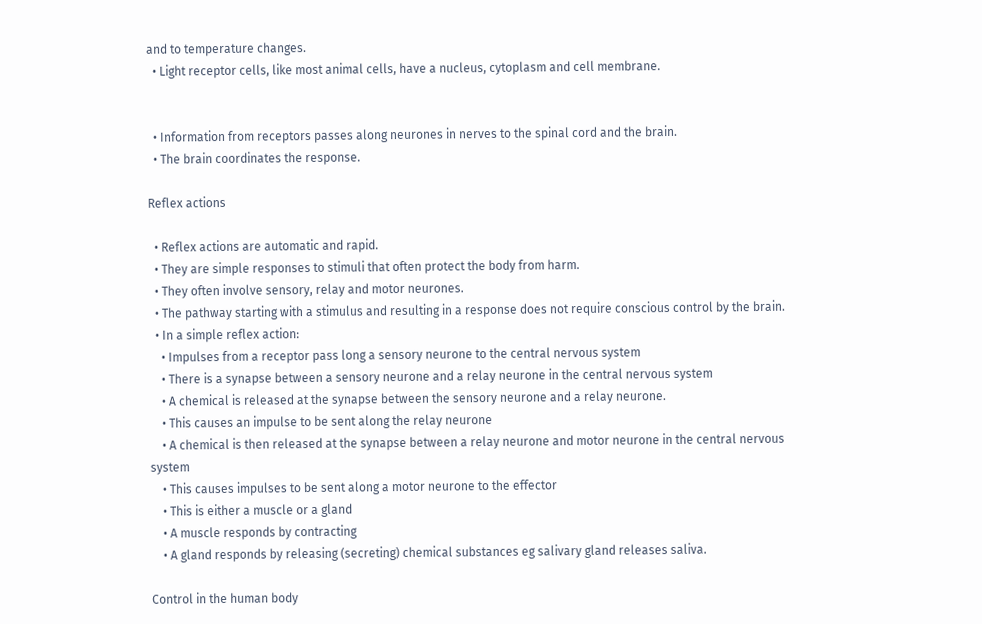and to temperature changes.
  • Light receptor cells, like most animal cells, have a nucleus, cytoplasm and cell membrane.


  • Information from receptors passes along neurones in nerves to the spinal cord and the brain.
  • The brain coordinates the response.

Reflex actions

  • Reflex actions are automatic and rapid.
  • They are simple responses to stimuli that often protect the body from harm.
  • They often involve sensory, relay and motor neurones.
  • The pathway starting with a stimulus and resulting in a response does not require conscious control by the brain.
  • In a simple reflex action:
    • Impulses from a receptor pass long a sensory neurone to the central nervous system
    • There is a synapse between a sensory neurone and a relay neurone in the central nervous system
    • A chemical is released at the synapse between the sensory neurone and a relay neurone.
    • This causes an impulse to be sent along the relay neurone
    • A chemical is then released at the synapse between a relay neurone and motor neurone in the central nervous system
    • This causes impulses to be sent along a motor neurone to the effector
    • This is either a muscle or a gland
    • A muscle responds by contracting
    • A gland responds by releasing (secreting) chemical substances eg salivary gland releases saliva.

Control in the human body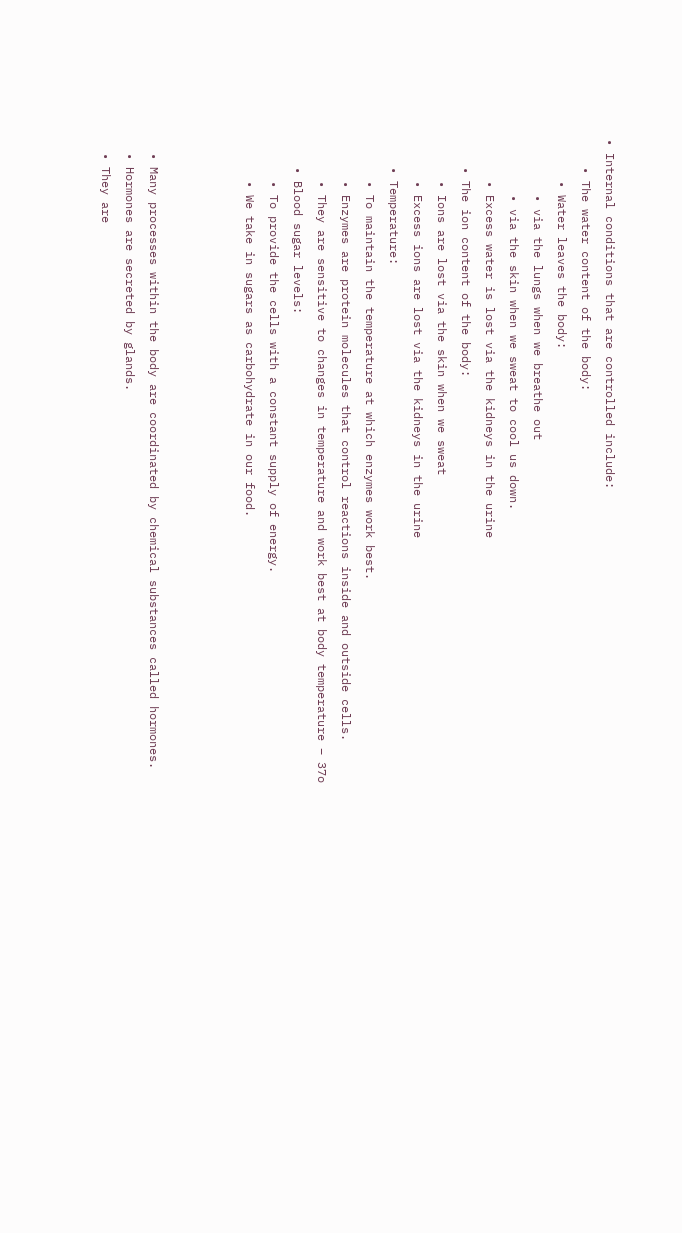• Internal conditions that are controlled include:
    • The water content of the body:
      • Water leaves the body:
        • via the lungs when we breathe out
        • via the skin when we sweat to cool us down.
      • Excess water is lost via the kidneys in the urine
    • The ion content of the body:
      • Ions are lost via the skin when we sweat
      • Excess ions are lost via the kidneys in the urine
    • Temperature:
      • To maintain the temperature at which enzymes work best.
      • Enzymes are protein molecules that control reactions inside and outside cells.
      • They are sensitive to changes in temperature and work best at body temperature – 37o
    • Blood sugar levels:
      • To provide the cells with a constant supply of energy.
      • We take in sugars as carbohydrate in our food.



  • Many processes within the body are coordinated by chemical substances called hormones.
  • Hormones are secreted by glands.
  • They are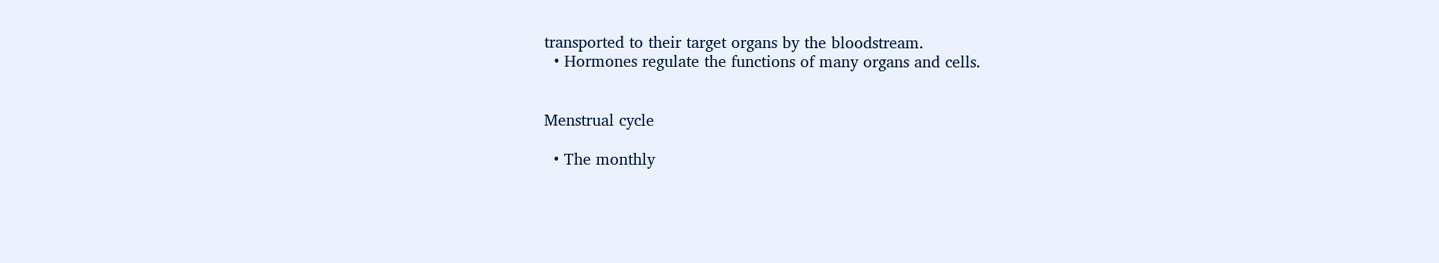transported to their target organs by the bloodstream.
  • Hormones regulate the functions of many organs and cells.


Menstrual cycle

  • The monthly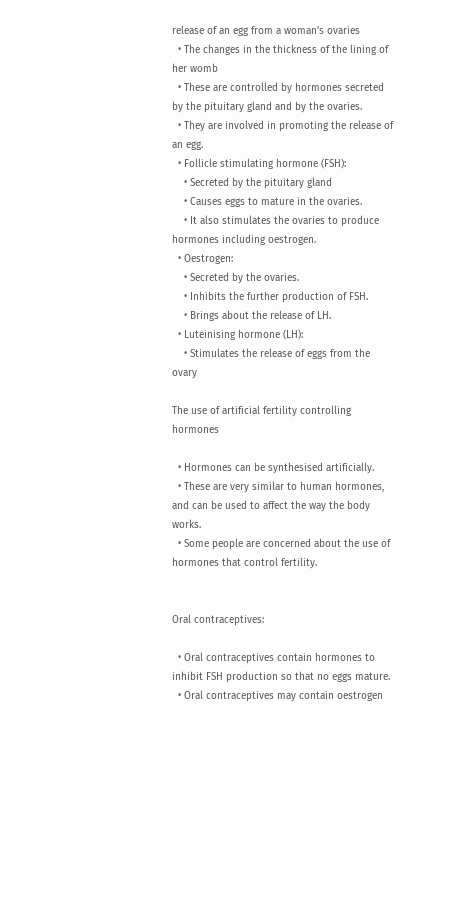release of an egg from a woman’s ovaries
  • The changes in the thickness of the lining of her womb
  • These are controlled by hormones secreted by the pituitary gland and by the ovaries.
  • They are involved in promoting the release of an egg.
  • Follicle stimulating hormone (FSH):
    • Secreted by the pituitary gland
    • Causes eggs to mature in the ovaries.
    • It also stimulates the ovaries to produce hormones including oestrogen.
  • Oestrogen:
    • Secreted by the ovaries.
    • Inhibits the further production of FSH.
    • Brings about the release of LH.
  • Luteinising hormone (LH):
    • Stimulates the release of eggs from the ovary

The use of artificial fertility controlling hormones

  • Hormones can be synthesised artificially.
  • These are very similar to human hormones, and can be used to affect the way the body works.
  • Some people are concerned about the use of hormones that control fertility.


Oral contraceptives:

  • Oral contraceptives contain hormones to inhibit FSH production so that no eggs mature.
  • Oral contraceptives may contain oestrogen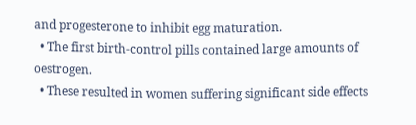and progesterone to inhibit egg maturation.
  • The first birth-control pills contained large amounts of oestrogen.
  • These resulted in women suffering significant side effects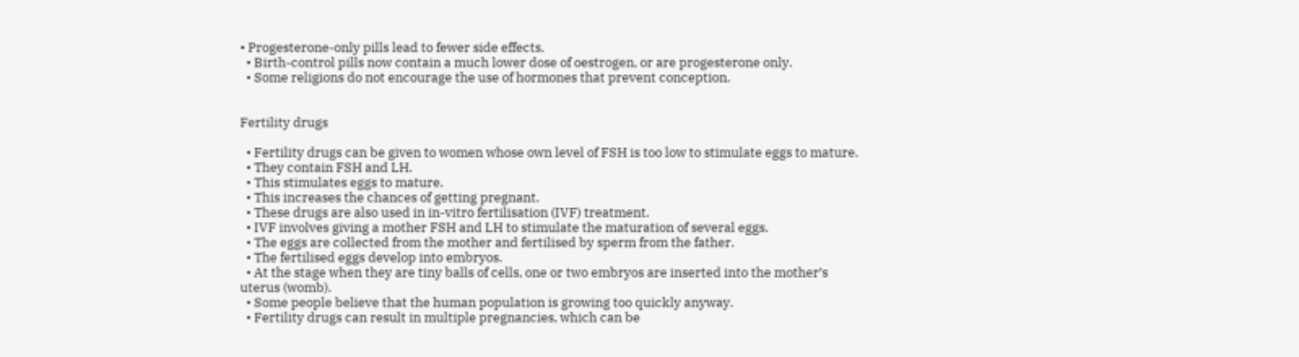• Progesterone-only pills lead to fewer side effects.
  • Birth-control pills now contain a much lower dose of oestrogen, or are progesterone only.
  • Some religions do not encourage the use of hormones that prevent conception.


Fertility drugs

  • Fertility drugs can be given to women whose own level of FSH is too low to stimulate eggs to mature.
  • They contain FSH and LH.
  • This stimulates eggs to mature.
  • This increases the chances of getting pregnant.
  • These drugs are also used in in-vitro fertilisation (IVF) treatment.
  • IVF involves giving a mother FSH and LH to stimulate the maturation of several eggs.
  • The eggs are collected from the mother and fertilised by sperm from the father.
  • The fertilised eggs develop into embryos.
  • At the stage when they are tiny balls of cells, one or two embryos are inserted into the mother’s uterus (womb).
  • Some people believe that the human population is growing too quickly anyway.
  • Fertility drugs can result in multiple pregnancies, which can be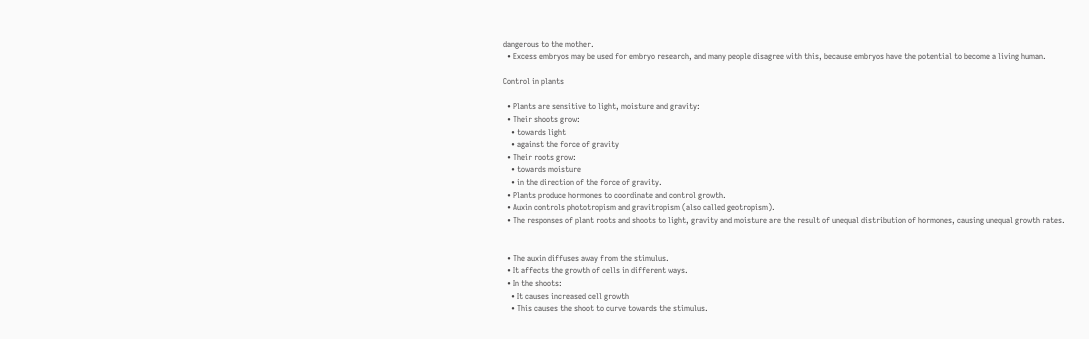dangerous to the mother.
  • Excess embryos may be used for embryo research, and many people disagree with this, because embryos have the potential to become a living human.

Control in plants

  • Plants are sensitive to light, moisture and gravity:
  • Their shoots grow:
    • towards light
    • against the force of gravity
  • Their roots grow:
    • towards moisture
    • in the direction of the force of gravity.
  • Plants produce hormones to coordinate and control growth.
  • Auxin controls phototropism and gravitropism (also called geotropism).
  • The responses of plant roots and shoots to light, gravity and moisture are the result of unequal distribution of hormones, causing unequal growth rates.


  • The auxin diffuses away from the stimulus.
  • It affects the growth of cells in different ways.
  • In the shoots:
    • It causes increased cell growth
    • This causes the shoot to curve towards the stimulus.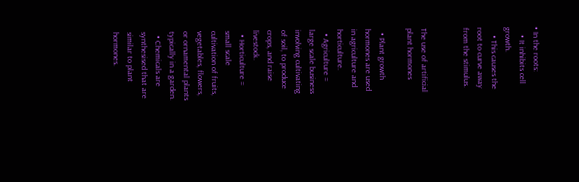• In the roots:
    • It inhibits cell growth.
    • This causes the root to curve away from the stimulus.


The use of artificial plant hormones

  • Plant growth hormones are used in agriculture and horticulture.
  • Agriculture = large scale business involving cultivating of soil, to produce crops, and raise livestock.
  • Horticulture = small scale cultivation of fruits, vegetables, flowers, or ornamental plants typically in a garden.
  • Chemicals are synthesised that are similar to plant hormones.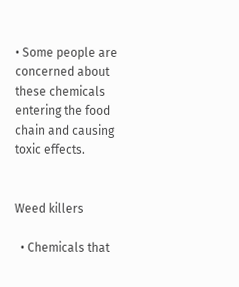• Some people are concerned about these chemicals entering the food chain and causing toxic effects.


Weed killers

  • Chemicals that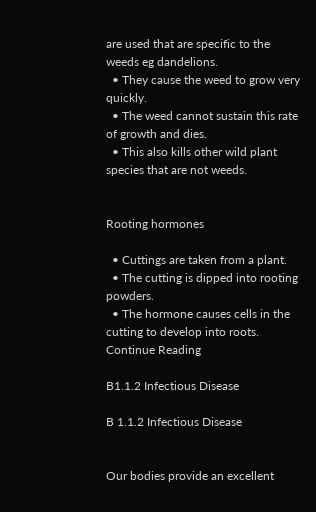are used that are specific to the weeds eg dandelions.
  • They cause the weed to grow very quickly.
  • The weed cannot sustain this rate of growth and dies.
  • This also kills other wild plant species that are not weeds.


Rooting hormones

  • Cuttings are taken from a plant.
  • The cutting is dipped into rooting powders.
  • The hormone causes cells in the cutting to develop into roots.
Continue Reading

B1.1.2 Infectious Disease

B 1.1.2 Infectious Disease


Our bodies provide an excellent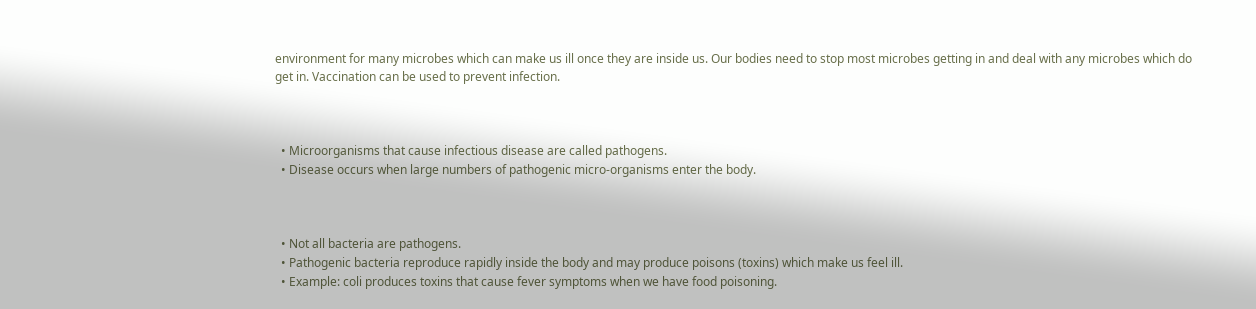environment for many microbes which can make us ill once they are inside us. Our bodies need to stop most microbes getting in and deal with any microbes which do get in. Vaccination can be used to prevent infection.



  • Microorganisms that cause infectious disease are called pathogens.
  • Disease occurs when large numbers of pathogenic micro-organisms enter the body.



  • Not all bacteria are pathogens.
  • Pathogenic bacteria reproduce rapidly inside the body and may produce poisons (toxins) which make us feel ill.
  • Example: coli produces toxins that cause fever symptoms when we have food poisoning.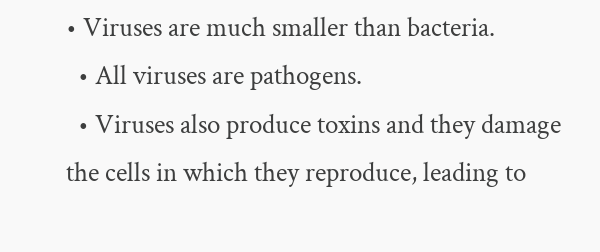• Viruses are much smaller than bacteria.
  • All viruses are pathogens.
  • Viruses also produce toxins and they damage the cells in which they reproduce, leading to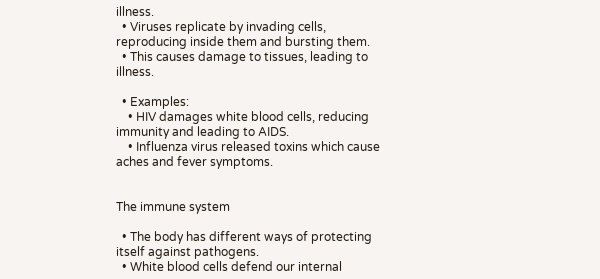illness.
  • Viruses replicate by invading cells, reproducing inside them and bursting them.
  • This causes damage to tissues, leading to illness.

  • Examples:
    • HIV damages white blood cells, reducing immunity and leading to AIDS.
    • Influenza virus released toxins which cause aches and fever symptoms.


The immune system

  • The body has different ways of protecting itself against pathogens.
  • White blood cells defend our internal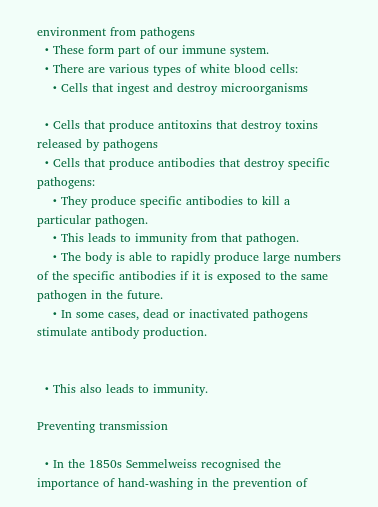environment from pathogens
  • These form part of our immune system.
  • There are various types of white blood cells:
    • Cells that ingest and destroy microorganisms

  • Cells that produce antitoxins that destroy toxins released by pathogens
  • Cells that produce antibodies that destroy specific pathogens:
    • They produce specific antibodies to kill a particular pathogen.
    • This leads to immunity from that pathogen.
    • The body is able to rapidly produce large numbers of the specific antibodies if it is exposed to the same pathogen in the future.
    • In some cases, dead or inactivated pathogens stimulate antibody production.


  • This also leads to immunity.

Preventing transmission

  • In the 1850s Semmelweiss recognised the importance of hand-washing in the prevention of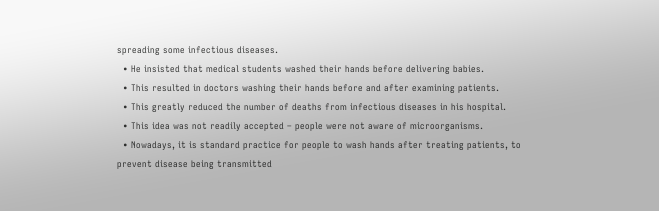spreading some infectious diseases.
  • He insisted that medical students washed their hands before delivering babies.
  • This resulted in doctors washing their hands before and after examining patients.
  • This greatly reduced the number of deaths from infectious diseases in his hospital.
  • This idea was not readily accepted – people were not aware of microorganisms.
  • Nowadays, it is standard practice for people to wash hands after treating patients, to prevent disease being transmitted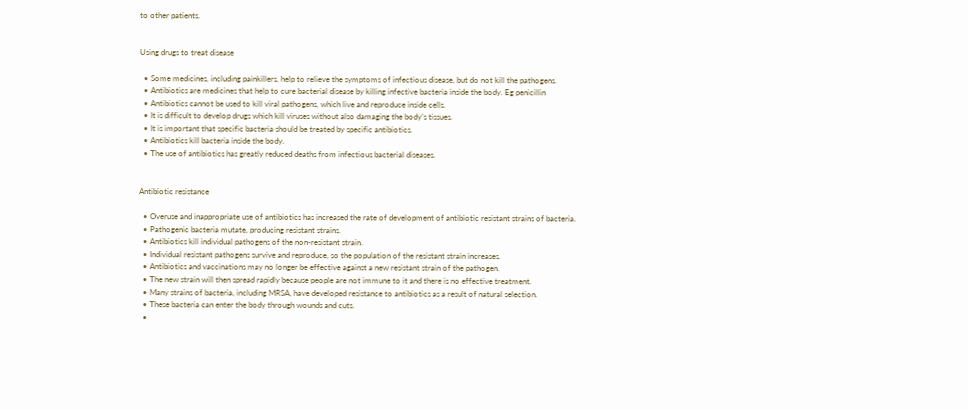to other patients.


Using drugs to treat disease

  • Some medicines, including painkillers, help to relieve the symptoms of infectious disease, but do not kill the pathogens.
  • Antibiotics are medicines that help to cure bacterial disease by killing infective bacteria inside the body. Eg penicillin
  • Antibiotics cannot be used to kill viral pathogens, which live and reproduce inside cells.
  • It is difficult to develop drugs which kill viruses without also damaging the body’s tissues.
  • It is important that specific bacteria should be treated by specific antibiotics.
  • Antibiotics kill bacteria inside the body.
  • The use of antibiotics has greatly reduced deaths from infectious bacterial diseases.


Antibiotic resistance

  • Overuse and inappropriate use of antibiotics has increased the rate of development of antibiotic resistant strains of bacteria.
  • Pathogenic bacteria mutate, producing resistant strains.
  • Antibiotics kill individual pathogens of the non-resistant strain.
  • Individual resistant pathogens survive and reproduce, so the population of the resistant strain increases.
  • Antibiotics and vaccinations may no longer be effective against a new resistant strain of the pathogen.
  • The new strain will then spread rapidly because people are not immune to it and there is no effective treatment.
  • Many strains of bacteria, including MRSA, have developed resistance to antibiotics as a result of natural selection.
  • These bacteria can enter the body through wounds and cuts.
  •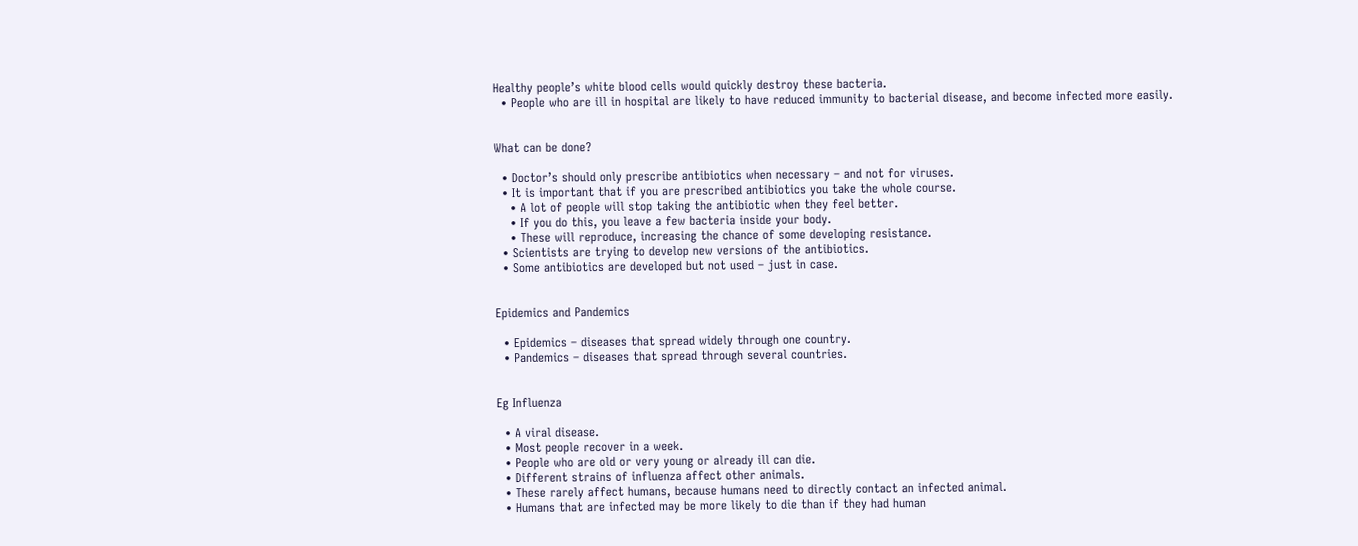Healthy people’s white blood cells would quickly destroy these bacteria.
  • People who are ill in hospital are likely to have reduced immunity to bacterial disease, and become infected more easily.


What can be done?

  • Doctor’s should only prescribe antibiotics when necessary – and not for viruses.
  • It is important that if you are prescribed antibiotics you take the whole course.
    • A lot of people will stop taking the antibiotic when they feel better.
    • If you do this, you leave a few bacteria inside your body.
    • These will reproduce, increasing the chance of some developing resistance.
  • Scientists are trying to develop new versions of the antibiotics.
  • Some antibiotics are developed but not used – just in case.


Epidemics and Pandemics

  • Epidemics – diseases that spread widely through one country.
  • Pandemics – diseases that spread through several countries.


Eg Influenza

  • A viral disease.
  • Most people recover in a week.
  • People who are old or very young or already ill can die.
  • Different strains of influenza affect other animals.
  • These rarely affect humans, because humans need to directly contact an infected animal.
  • Humans that are infected may be more likely to die than if they had human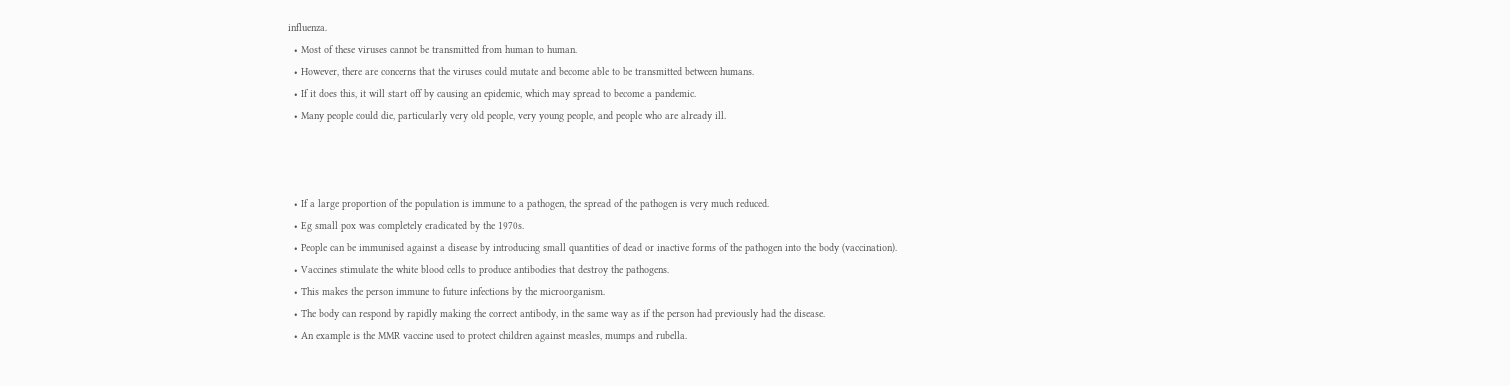influenza.
  • Most of these viruses cannot be transmitted from human to human.
  • However, there are concerns that the viruses could mutate and become able to be transmitted between humans.
  • If it does this, it will start off by causing an epidemic, which may spread to become a pandemic.
  • Many people could die, particularly very old people, very young people, and people who are already ill.



  • If a large proportion of the population is immune to a pathogen, the spread of the pathogen is very much reduced.
  • Eg small pox was completely eradicated by the 1970s.
  • People can be immunised against a disease by introducing small quantities of dead or inactive forms of the pathogen into the body (vaccination).
  • Vaccines stimulate the white blood cells to produce antibodies that destroy the pathogens.
  • This makes the person immune to future infections by the microorganism.
  • The body can respond by rapidly making the correct antibody, in the same way as if the person had previously had the disease.
  • An example is the MMR vaccine used to protect children against measles, mumps and rubella.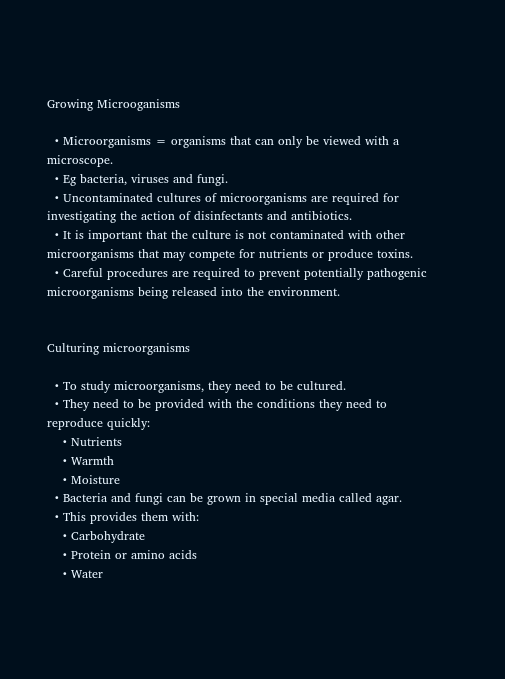Growing Microoganisms

  • Microorganisms = organisms that can only be viewed with a microscope.
  • Eg bacteria, viruses and fungi.
  • Uncontaminated cultures of microorganisms are required for investigating the action of disinfectants and antibiotics.
  • It is important that the culture is not contaminated with other microorganisms that may compete for nutrients or produce toxins.
  • Careful procedures are required to prevent potentially pathogenic microorganisms being released into the environment.


Culturing microorganisms

  • To study microorganisms, they need to be cultured.
  • They need to be provided with the conditions they need to reproduce quickly:
    • Nutrients
    • Warmth
    • Moisture
  • Bacteria and fungi can be grown in special media called agar.
  • This provides them with:
    • Carbohydrate
    • Protein or amino acids
    • Water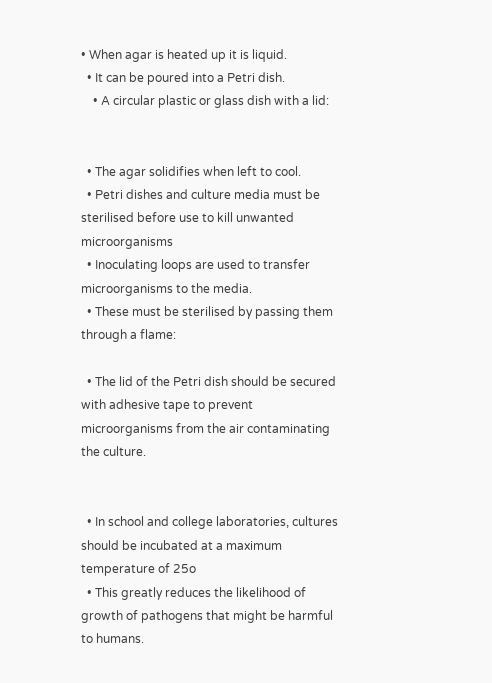• When agar is heated up it is liquid.
  • It can be poured into a Petri dish.
    • A circular plastic or glass dish with a lid:


  • The agar solidifies when left to cool.
  • Petri dishes and culture media must be sterilised before use to kill unwanted microorganisms
  • Inoculating loops are used to transfer microorganisms to the media.
  • These must be sterilised by passing them through a flame:

  • The lid of the Petri dish should be secured with adhesive tape to prevent microorganisms from the air contaminating the culture.


  • In school and college laboratories, cultures should be incubated at a maximum temperature of 25o
  • This greatly reduces the likelihood of growth of pathogens that might be harmful to humans.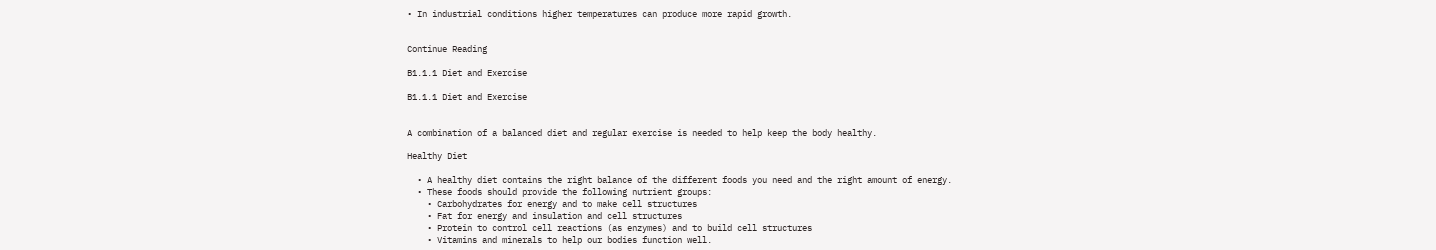• In industrial conditions higher temperatures can produce more rapid growth.


Continue Reading

B1.1.1 Diet and Exercise

B1.1.1 Diet and Exercise


A combination of a balanced diet and regular exercise is needed to help keep the body healthy.

Healthy Diet

  • A healthy diet contains the right balance of the different foods you need and the right amount of energy.
  • These foods should provide the following nutrient groups:
    • Carbohydrates for energy and to make cell structures
    • Fat for energy and insulation and cell structures
    • Protein to control cell reactions (as enzymes) and to build cell structures
    • Vitamins and minerals to help our bodies function well.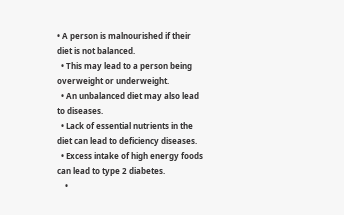• A person is malnourished if their diet is not balanced.
  • This may lead to a person being overweight or underweight.
  • An unbalanced diet may also lead to diseases.
  • Lack of essential nutrients in the diet can lead to deficiency diseases.
  • Excess intake of high energy foods can lead to type 2 diabetes.
    •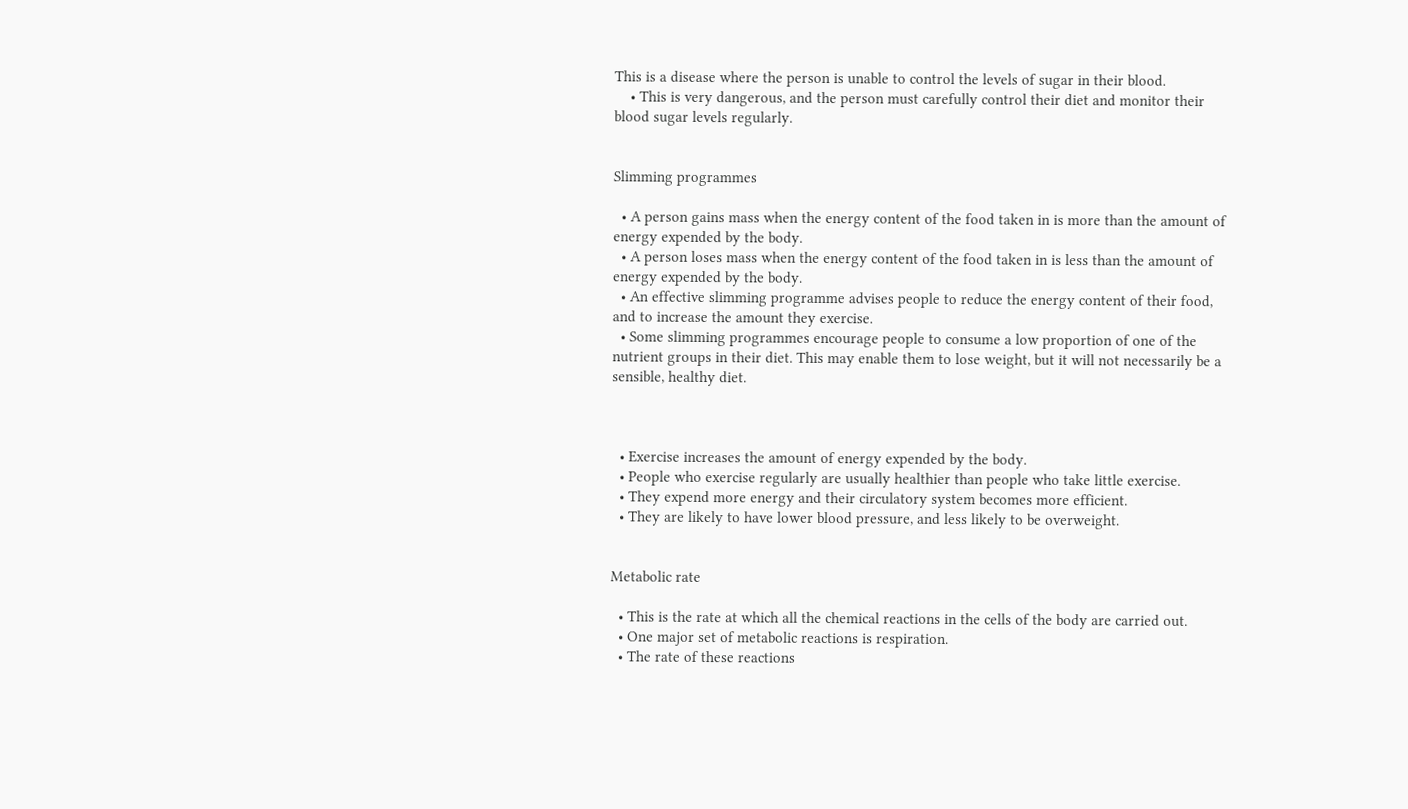This is a disease where the person is unable to control the levels of sugar in their blood.
    • This is very dangerous, and the person must carefully control their diet and monitor their blood sugar levels regularly.


Slimming programmes

  • A person gains mass when the energy content of the food taken in is more than the amount of energy expended by the body.
  • A person loses mass when the energy content of the food taken in is less than the amount of energy expended by the body.
  • An effective slimming programme advises people to reduce the energy content of their food, and to increase the amount they exercise.
  • Some slimming programmes encourage people to consume a low proportion of one of the nutrient groups in their diet. This may enable them to lose weight, but it will not necessarily be a sensible, healthy diet.



  • Exercise increases the amount of energy expended by the body.
  • People who exercise regularly are usually healthier than people who take little exercise.
  • They expend more energy and their circulatory system becomes more efficient.
  • They are likely to have lower blood pressure, and less likely to be overweight.


Metabolic rate

  • This is the rate at which all the chemical reactions in the cells of the body are carried out.
  • One major set of metabolic reactions is respiration.
  • The rate of these reactions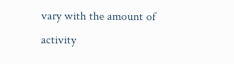vary with the amount of activity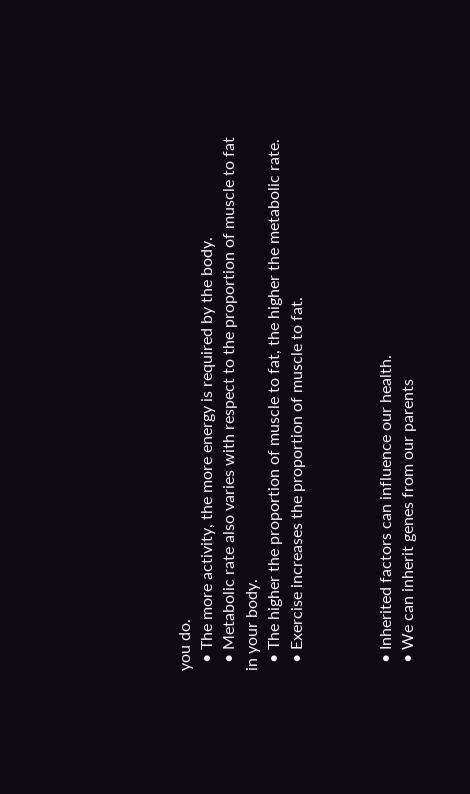you do.
  • The more activity, the more energy is required by the body.
  • Metabolic rate also varies with respect to the proportion of muscle to fat in your body.
  • The higher the proportion of muscle to fat, the higher the metabolic rate.
  • Exercise increases the proportion of muscle to fat.



  • Inherited factors can influence our health.
  • We can inherit genes from our parents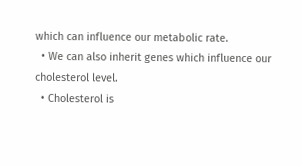which can influence our metabolic rate.
  • We can also inherit genes which influence our cholesterol level.
  • Cholesterol is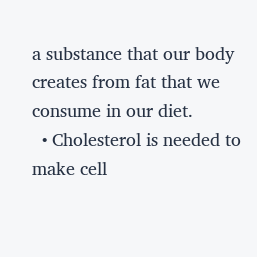a substance that our body creates from fat that we consume in our diet.
  • Cholesterol is needed to make cell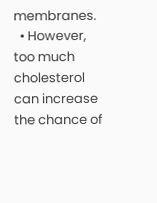membranes.
  • However, too much cholesterol can increase the chance of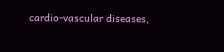cardio-vascular diseases,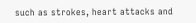such as strokes, heart attacks and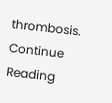thrombosis.
Continue Reading